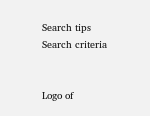Search tips
Search criteria


Logo of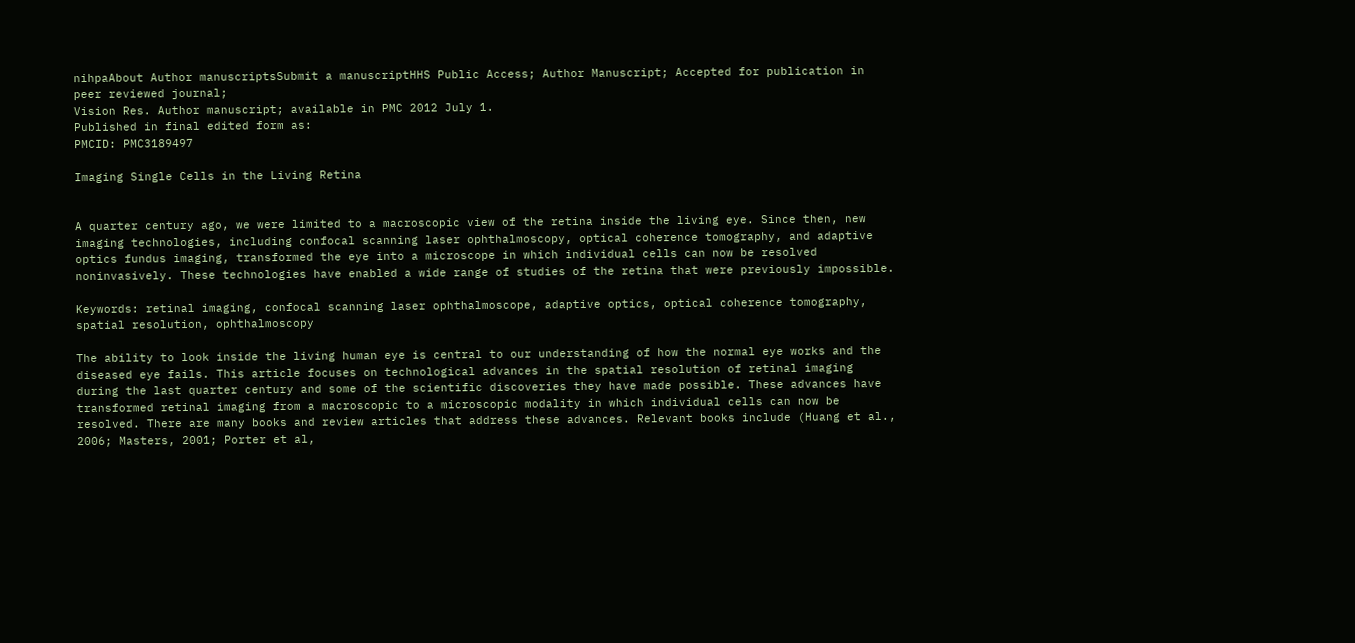nihpaAbout Author manuscriptsSubmit a manuscriptHHS Public Access; Author Manuscript; Accepted for publication in peer reviewed journal;
Vision Res. Author manuscript; available in PMC 2012 July 1.
Published in final edited form as:
PMCID: PMC3189497

Imaging Single Cells in the Living Retina


A quarter century ago, we were limited to a macroscopic view of the retina inside the living eye. Since then, new imaging technologies, including confocal scanning laser ophthalmoscopy, optical coherence tomography, and adaptive optics fundus imaging, transformed the eye into a microscope in which individual cells can now be resolved noninvasively. These technologies have enabled a wide range of studies of the retina that were previously impossible.

Keywords: retinal imaging, confocal scanning laser ophthalmoscope, adaptive optics, optical coherence tomography, spatial resolution, ophthalmoscopy

The ability to look inside the living human eye is central to our understanding of how the normal eye works and the diseased eye fails. This article focuses on technological advances in the spatial resolution of retinal imaging during the last quarter century and some of the scientific discoveries they have made possible. These advances have transformed retinal imaging from a macroscopic to a microscopic modality in which individual cells can now be resolved. There are many books and review articles that address these advances. Relevant books include (Huang et al., 2006; Masters, 2001; Porter et al,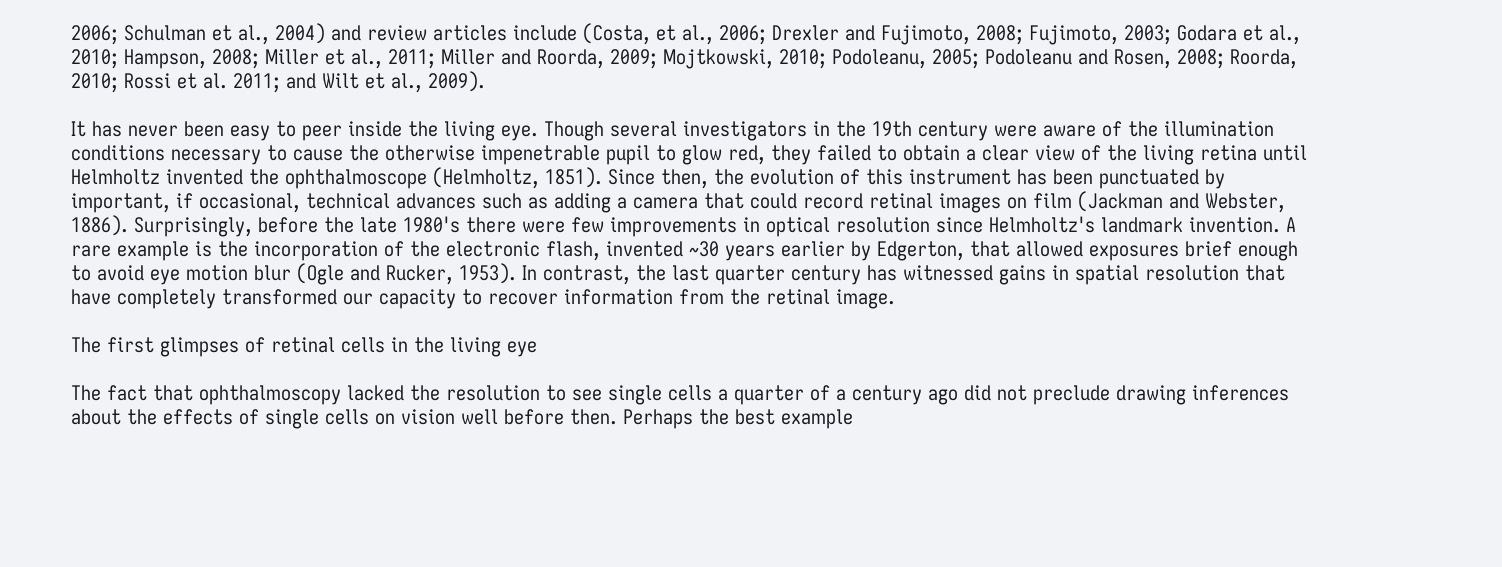2006; Schulman et al., 2004) and review articles include (Costa, et al., 2006; Drexler and Fujimoto, 2008; Fujimoto, 2003; Godara et al., 2010; Hampson, 2008; Miller et al., 2011; Miller and Roorda, 2009; Mojtkowski, 2010; Podoleanu, 2005; Podoleanu and Rosen, 2008; Roorda, 2010; Rossi et al. 2011; and Wilt et al., 2009).

It has never been easy to peer inside the living eye. Though several investigators in the 19th century were aware of the illumination conditions necessary to cause the otherwise impenetrable pupil to glow red, they failed to obtain a clear view of the living retina until Helmholtz invented the ophthalmoscope (Helmholtz, 1851). Since then, the evolution of this instrument has been punctuated by important, if occasional, technical advances such as adding a camera that could record retinal images on film (Jackman and Webster, 1886). Surprisingly, before the late 1980's there were few improvements in optical resolution since Helmholtz's landmark invention. A rare example is the incorporation of the electronic flash, invented ~30 years earlier by Edgerton, that allowed exposures brief enough to avoid eye motion blur (Ogle and Rucker, 1953). In contrast, the last quarter century has witnessed gains in spatial resolution that have completely transformed our capacity to recover information from the retinal image.

The first glimpses of retinal cells in the living eye

The fact that ophthalmoscopy lacked the resolution to see single cells a quarter of a century ago did not preclude drawing inferences about the effects of single cells on vision well before then. Perhaps the best example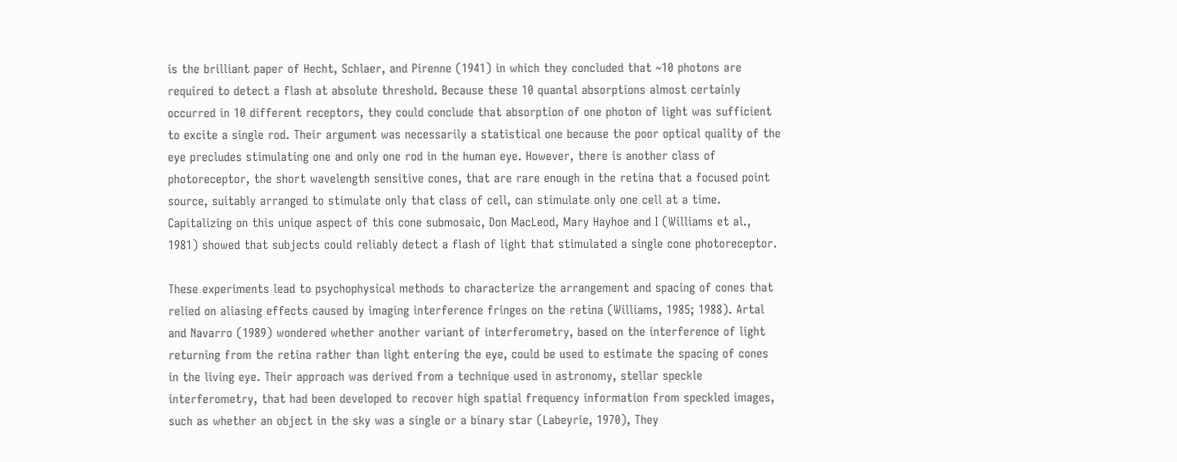is the brilliant paper of Hecht, Schlaer, and Pirenne (1941) in which they concluded that ~10 photons are required to detect a flash at absolute threshold. Because these 10 quantal absorptions almost certainly occurred in 10 different receptors, they could conclude that absorption of one photon of light was sufficient to excite a single rod. Their argument was necessarily a statistical one because the poor optical quality of the eye precludes stimulating one and only one rod in the human eye. However, there is another class of photoreceptor, the short wavelength sensitive cones, that are rare enough in the retina that a focused point source, suitably arranged to stimulate only that class of cell, can stimulate only one cell at a time. Capitalizing on this unique aspect of this cone submosaic, Don MacLeod, Mary Hayhoe and I (Williams et al., 1981) showed that subjects could reliably detect a flash of light that stimulated a single cone photoreceptor.

These experiments lead to psychophysical methods to characterize the arrangement and spacing of cones that relied on aliasing effects caused by imaging interference fringes on the retina (Williams, 1985; 1988). Artal and Navarro (1989) wondered whether another variant of interferometry, based on the interference of light returning from the retina rather than light entering the eye, could be used to estimate the spacing of cones in the living eye. Their approach was derived from a technique used in astronomy, stellar speckle interferometry, that had been developed to recover high spatial frequency information from speckled images, such as whether an object in the sky was a single or a binary star (Labeyrie, 1970), They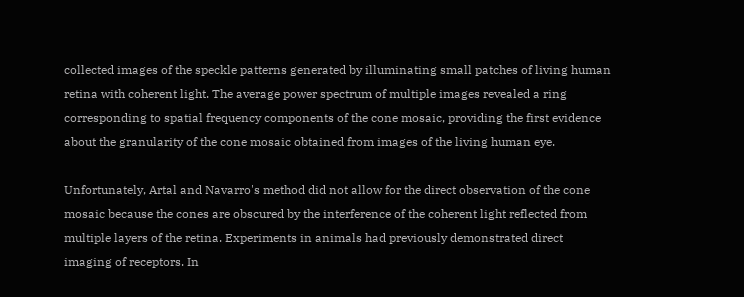collected images of the speckle patterns generated by illuminating small patches of living human retina with coherent light. The average power spectrum of multiple images revealed a ring corresponding to spatial frequency components of the cone mosaic, providing the first evidence about the granularity of the cone mosaic obtained from images of the living human eye.

Unfortunately, Artal and Navarro's method did not allow for the direct observation of the cone mosaic because the cones are obscured by the interference of the coherent light reflected from multiple layers of the retina. Experiments in animals had previously demonstrated direct imaging of receptors. In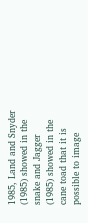1985, Land and Snyder (1985) showed in the snake and Jagger (1985) showed in the cane toad that it is possible to image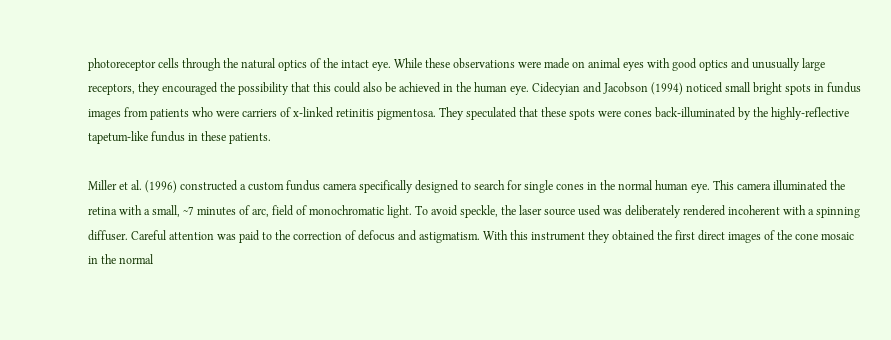photoreceptor cells through the natural optics of the intact eye. While these observations were made on animal eyes with good optics and unusually large receptors, they encouraged the possibility that this could also be achieved in the human eye. Cidecyian and Jacobson (1994) noticed small bright spots in fundus images from patients who were carriers of x-linked retinitis pigmentosa. They speculated that these spots were cones back-illuminated by the highly-reflective tapetum-like fundus in these patients.

Miller et al. (1996) constructed a custom fundus camera specifically designed to search for single cones in the normal human eye. This camera illuminated the retina with a small, ~7 minutes of arc, field of monochromatic light. To avoid speckle, the laser source used was deliberately rendered incoherent with a spinning diffuser. Careful attention was paid to the correction of defocus and astigmatism. With this instrument they obtained the first direct images of the cone mosaic in the normal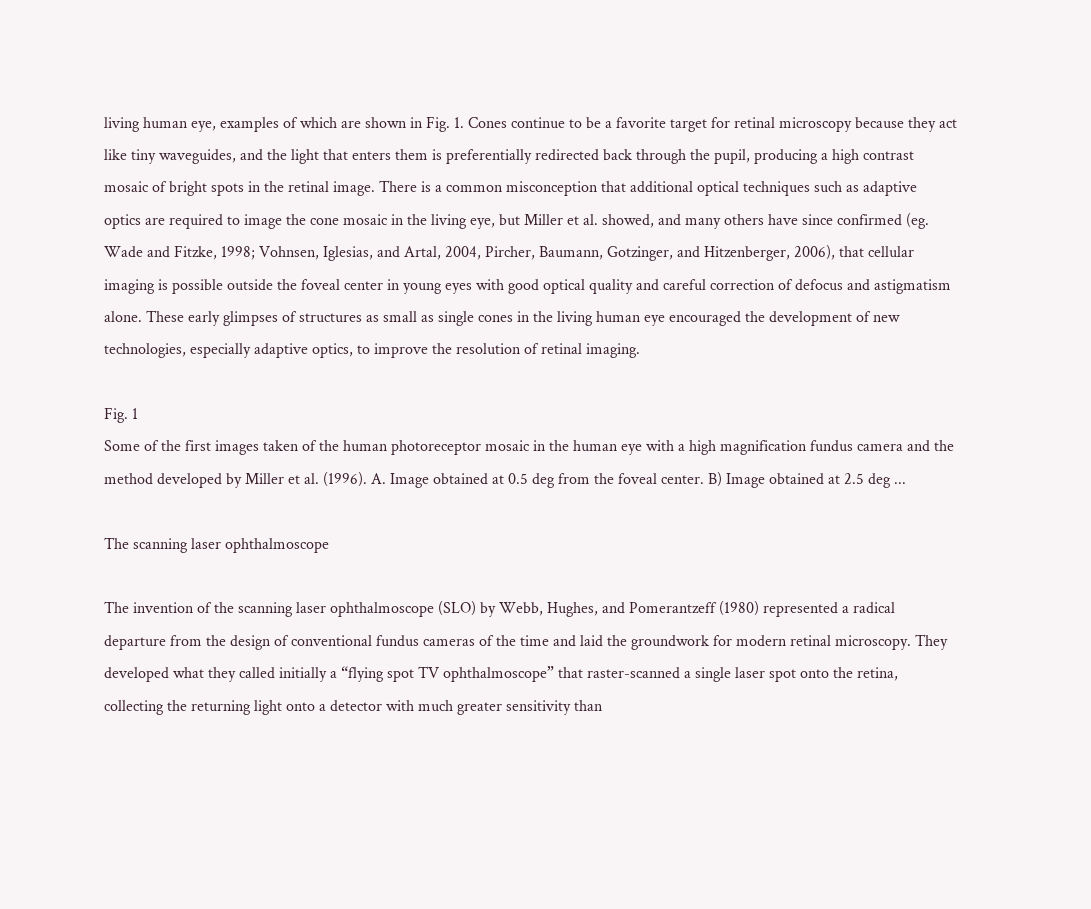living human eye, examples of which are shown in Fig. 1. Cones continue to be a favorite target for retinal microscopy because they act like tiny waveguides, and the light that enters them is preferentially redirected back through the pupil, producing a high contrast mosaic of bright spots in the retinal image. There is a common misconception that additional optical techniques such as adaptive optics are required to image the cone mosaic in the living eye, but Miller et al. showed, and many others have since confirmed (eg. Wade and Fitzke, 1998; Vohnsen, Iglesias, and Artal, 2004, Pircher, Baumann, Gotzinger, and Hitzenberger, 2006), that cellular imaging is possible outside the foveal center in young eyes with good optical quality and careful correction of defocus and astigmatism alone. These early glimpses of structures as small as single cones in the living human eye encouraged the development of new technologies, especially adaptive optics, to improve the resolution of retinal imaging.

Fig. 1
Some of the first images taken of the human photoreceptor mosaic in the human eye with a high magnification fundus camera and the method developed by Miller et al. (1996). A. Image obtained at 0.5 deg from the foveal center. B) Image obtained at 2.5 deg ...

The scanning laser ophthalmoscope

The invention of the scanning laser ophthalmoscope (SLO) by Webb, Hughes, and Pomerantzeff (1980) represented a radical departure from the design of conventional fundus cameras of the time and laid the groundwork for modern retinal microscopy. They developed what they called initially a “flying spot TV ophthalmoscope” that raster-scanned a single laser spot onto the retina, collecting the returning light onto a detector with much greater sensitivity than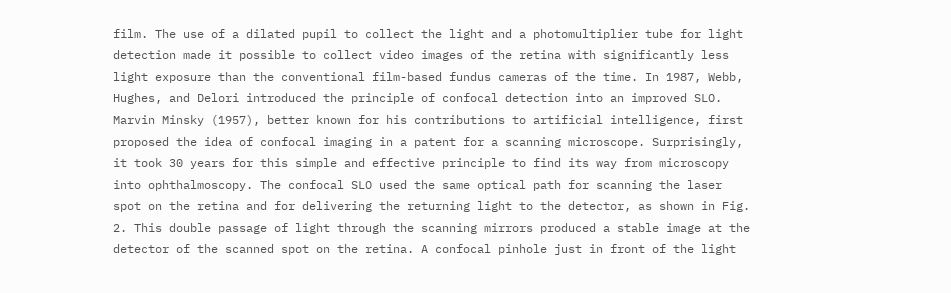film. The use of a dilated pupil to collect the light and a photomultiplier tube for light detection made it possible to collect video images of the retina with significantly less light exposure than the conventional film-based fundus cameras of the time. In 1987, Webb, Hughes, and Delori introduced the principle of confocal detection into an improved SLO. Marvin Minsky (1957), better known for his contributions to artificial intelligence, first proposed the idea of confocal imaging in a patent for a scanning microscope. Surprisingly, it took 30 years for this simple and effective principle to find its way from microscopy into ophthalmoscopy. The confocal SLO used the same optical path for scanning the laser spot on the retina and for delivering the returning light to the detector, as shown in Fig. 2. This double passage of light through the scanning mirrors produced a stable image at the detector of the scanned spot on the retina. A confocal pinhole just in front of the light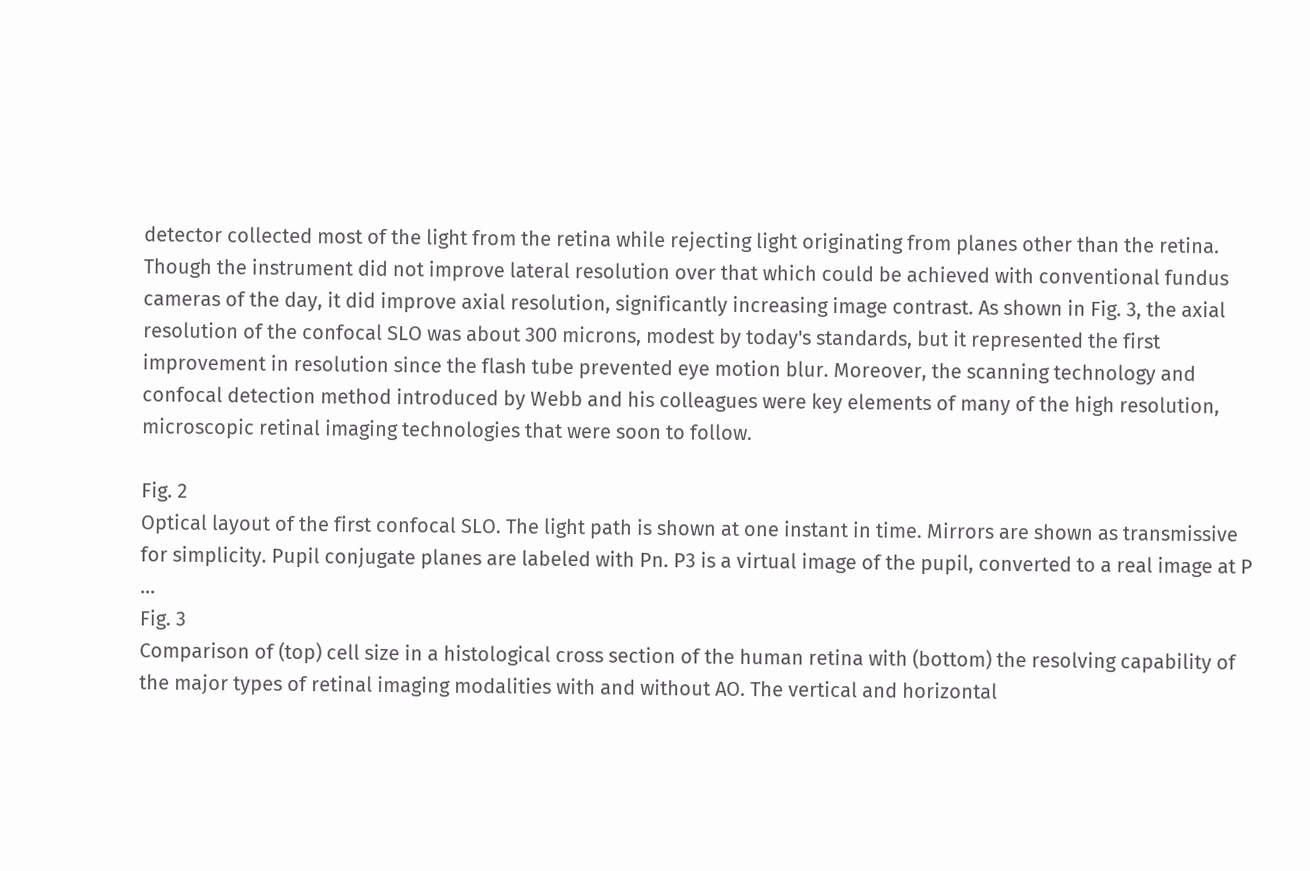detector collected most of the light from the retina while rejecting light originating from planes other than the retina. Though the instrument did not improve lateral resolution over that which could be achieved with conventional fundus cameras of the day, it did improve axial resolution, significantly increasing image contrast. As shown in Fig. 3, the axial resolution of the confocal SLO was about 300 microns, modest by today's standards, but it represented the first improvement in resolution since the flash tube prevented eye motion blur. Moreover, the scanning technology and confocal detection method introduced by Webb and his colleagues were key elements of many of the high resolution, microscopic retinal imaging technologies that were soon to follow.

Fig. 2
Optical layout of the first confocal SLO. The light path is shown at one instant in time. Mirrors are shown as transmissive for simplicity. Pupil conjugate planes are labeled with Pn. P3 is a virtual image of the pupil, converted to a real image at P ...
Fig. 3
Comparison of (top) cell size in a histological cross section of the human retina with (bottom) the resolving capability of the major types of retinal imaging modalities with and without AO. The vertical and horizontal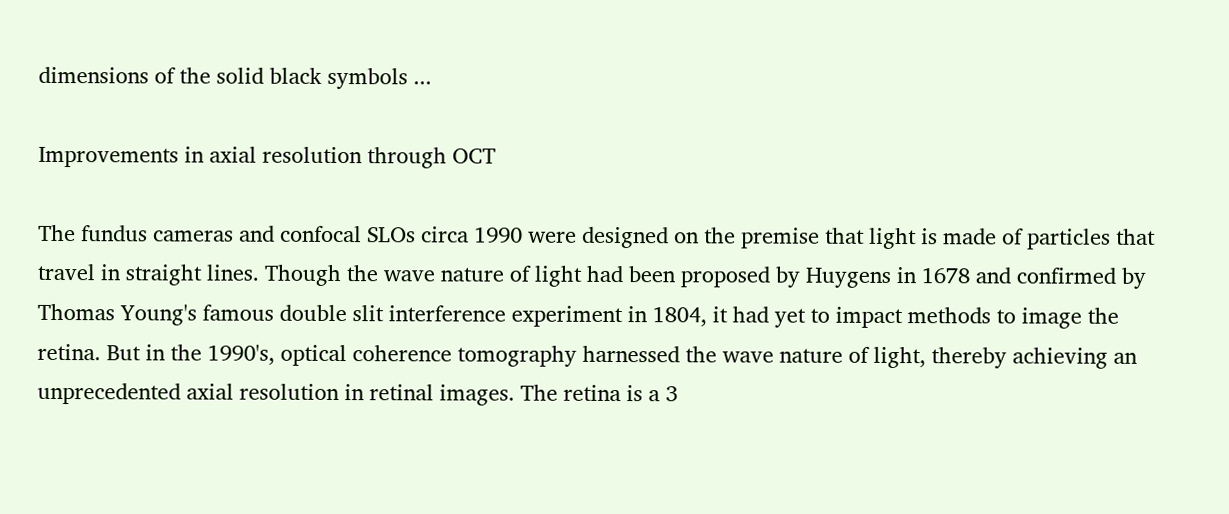dimensions of the solid black symbols ...

Improvements in axial resolution through OCT

The fundus cameras and confocal SLOs circa 1990 were designed on the premise that light is made of particles that travel in straight lines. Though the wave nature of light had been proposed by Huygens in 1678 and confirmed by Thomas Young's famous double slit interference experiment in 1804, it had yet to impact methods to image the retina. But in the 1990's, optical coherence tomography harnessed the wave nature of light, thereby achieving an unprecedented axial resolution in retinal images. The retina is a 3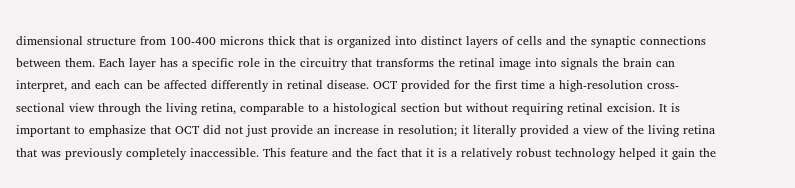dimensional structure from 100-400 microns thick that is organized into distinct layers of cells and the synaptic connections between them. Each layer has a specific role in the circuitry that transforms the retinal image into signals the brain can interpret, and each can be affected differently in retinal disease. OCT provided for the first time a high-resolution cross-sectional view through the living retina, comparable to a histological section but without requiring retinal excision. It is important to emphasize that OCT did not just provide an increase in resolution; it literally provided a view of the living retina that was previously completely inaccessible. This feature and the fact that it is a relatively robust technology helped it gain the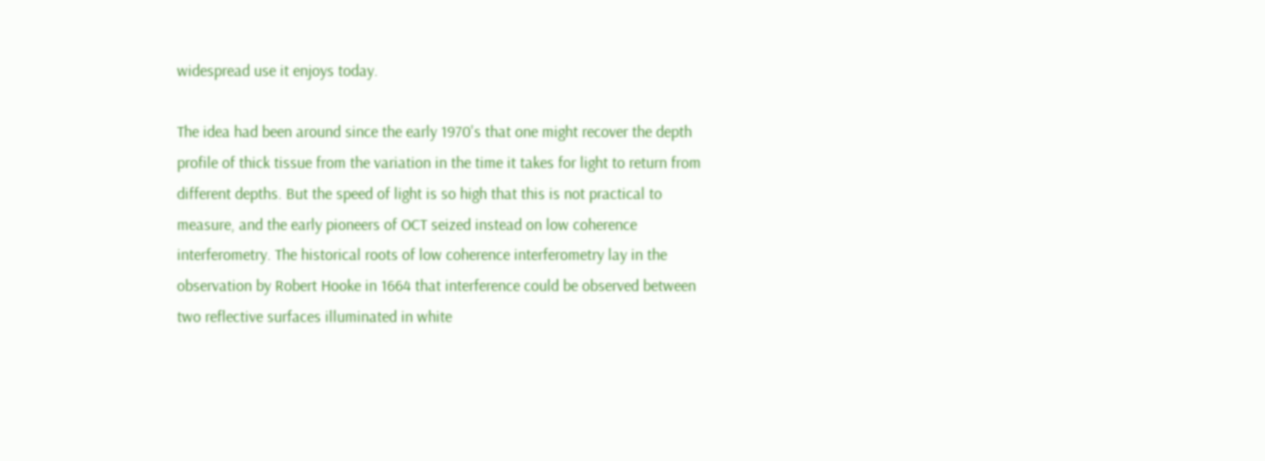widespread use it enjoys today.

The idea had been around since the early 1970's that one might recover the depth profile of thick tissue from the variation in the time it takes for light to return from different depths. But the speed of light is so high that this is not practical to measure, and the early pioneers of OCT seized instead on low coherence interferometry. The historical roots of low coherence interferometry lay in the observation by Robert Hooke in 1664 that interference could be observed between two reflective surfaces illuminated in white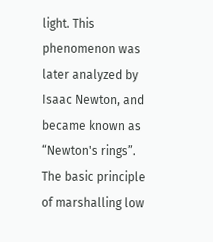light. This phenomenon was later analyzed by Isaac Newton, and became known as “Newton's rings”. The basic principle of marshalling low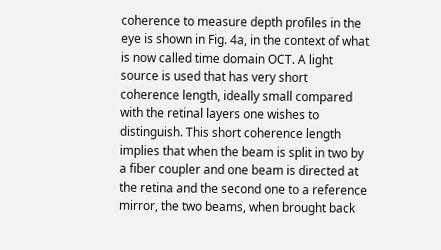coherence to measure depth profiles in the eye is shown in Fig. 4a, in the context of what is now called time domain OCT. A light source is used that has very short coherence length, ideally small compared with the retinal layers one wishes to distinguish. This short coherence length implies that when the beam is split in two by a fiber coupler and one beam is directed at the retina and the second one to a reference mirror, the two beams, when brought back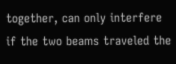together, can only interfere if the two beams traveled the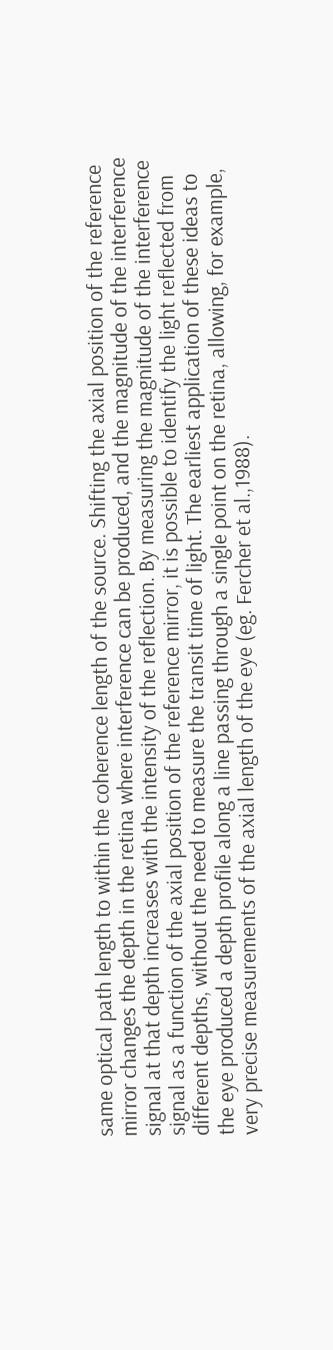same optical path length to within the coherence length of the source. Shifting the axial position of the reference mirror changes the depth in the retina where interference can be produced, and the magnitude of the interference signal at that depth increases with the intensity of the reflection. By measuring the magnitude of the interference signal as a function of the axial position of the reference mirror, it is possible to identify the light reflected from different depths, without the need to measure the transit time of light. The earliest application of these ideas to the eye produced a depth profile along a line passing through a single point on the retina, allowing, for example, very precise measurements of the axial length of the eye (eg. Fercher et al.,1988).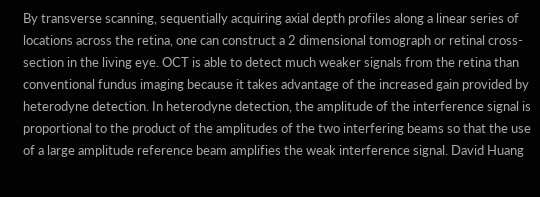By transverse scanning, sequentially acquiring axial depth profiles along a linear series of locations across the retina, one can construct a 2 dimensional tomograph or retinal cross-section in the living eye. OCT is able to detect much weaker signals from the retina than conventional fundus imaging because it takes advantage of the increased gain provided by heterodyne detection. In heterodyne detection, the amplitude of the interference signal is proportional to the product of the amplitudes of the two interfering beams so that the use of a large amplitude reference beam amplifies the weak interference signal. David Huang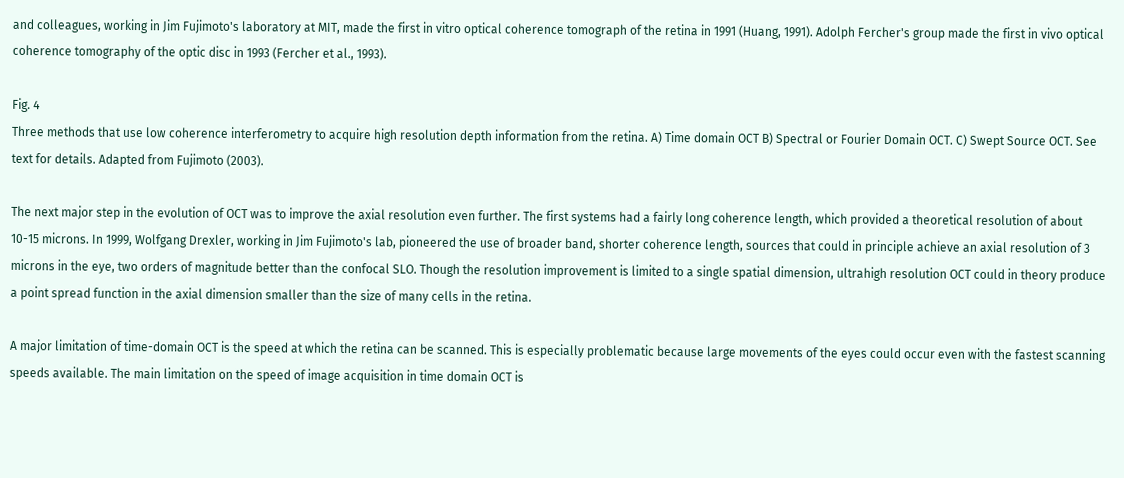and colleagues, working in Jim Fujimoto's laboratory at MIT, made the first in vitro optical coherence tomograph of the retina in 1991 (Huang, 1991). Adolph Fercher's group made the first in vivo optical coherence tomography of the optic disc in 1993 (Fercher et al., 1993).

Fig. 4
Three methods that use low coherence interferometry to acquire high resolution depth information from the retina. A) Time domain OCT B) Spectral or Fourier Domain OCT. C) Swept Source OCT. See text for details. Adapted from Fujimoto (2003).

The next major step in the evolution of OCT was to improve the axial resolution even further. The first systems had a fairly long coherence length, which provided a theoretical resolution of about 10-15 microns. In 1999, Wolfgang Drexler, working in Jim Fujimoto's lab, pioneered the use of broader band, shorter coherence length, sources that could in principle achieve an axial resolution of 3 microns in the eye, two orders of magnitude better than the confocal SLO. Though the resolution improvement is limited to a single spatial dimension, ultrahigh resolution OCT could in theory produce a point spread function in the axial dimension smaller than the size of many cells in the retina.

A major limitation of time-domain OCT is the speed at which the retina can be scanned. This is especially problematic because large movements of the eyes could occur even with the fastest scanning speeds available. The main limitation on the speed of image acquisition in time domain OCT is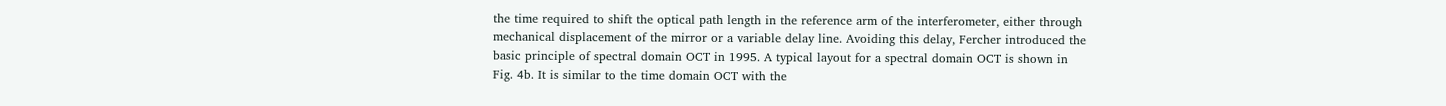the time required to shift the optical path length in the reference arm of the interferometer, either through mechanical displacement of the mirror or a variable delay line. Avoiding this delay, Fercher introduced the basic principle of spectral domain OCT in 1995. A typical layout for a spectral domain OCT is shown in Fig. 4b. It is similar to the time domain OCT with the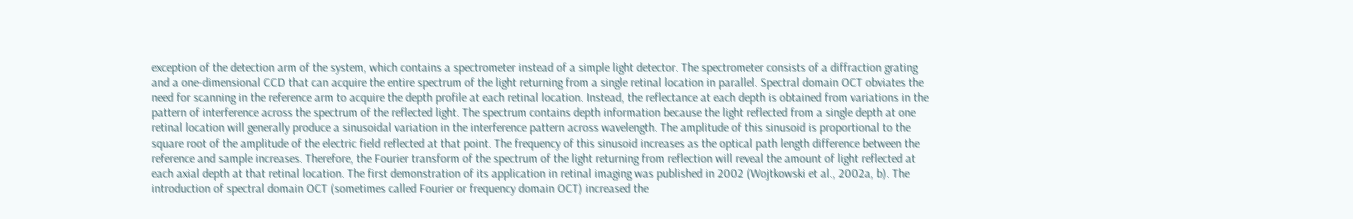exception of the detection arm of the system, which contains a spectrometer instead of a simple light detector. The spectrometer consists of a diffraction grating and a one-dimensional CCD that can acquire the entire spectrum of the light returning from a single retinal location in parallel. Spectral domain OCT obviates the need for scanning in the reference arm to acquire the depth profile at each retinal location. Instead, the reflectance at each depth is obtained from variations in the pattern of interference across the spectrum of the reflected light. The spectrum contains depth information because the light reflected from a single depth at one retinal location will generally produce a sinusoidal variation in the interference pattern across wavelength. The amplitude of this sinusoid is proportional to the square root of the amplitude of the electric field reflected at that point. The frequency of this sinusoid increases as the optical path length difference between the reference and sample increases. Therefore, the Fourier transform of the spectrum of the light returning from reflection will reveal the amount of light reflected at each axial depth at that retinal location. The first demonstration of its application in retinal imaging was published in 2002 (Wojtkowski et al., 2002a, b). The introduction of spectral domain OCT (sometimes called Fourier or frequency domain OCT) increased the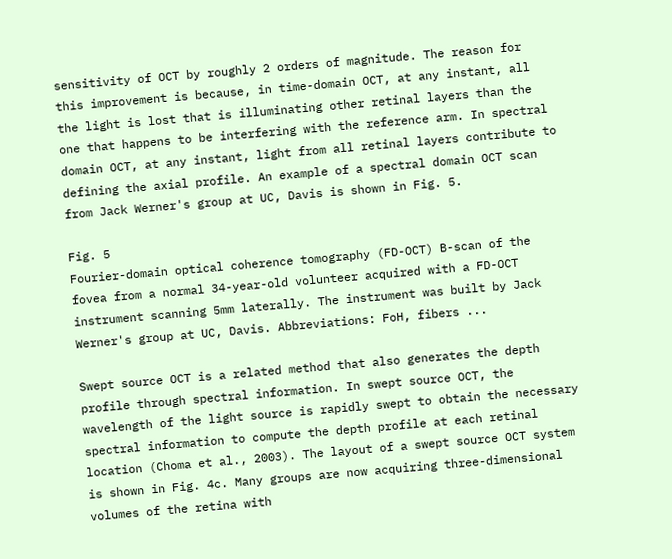sensitivity of OCT by roughly 2 orders of magnitude. The reason for this improvement is because, in time-domain OCT, at any instant, all the light is lost that is illuminating other retinal layers than the one that happens to be interfering with the reference arm. In spectral domain OCT, at any instant, light from all retinal layers contribute to defining the axial profile. An example of a spectral domain OCT scan from Jack Werner's group at UC, Davis is shown in Fig. 5.

Fig. 5
Fourier-domain optical coherence tomography (FD-OCT) B-scan of the fovea from a normal 34-year-old volunteer acquired with a FD-OCT instrument scanning 5mm laterally. The instrument was built by Jack Werner's group at UC, Davis. Abbreviations: FoH, fibers ...

Swept source OCT is a related method that also generates the depth profile through spectral information. In swept source OCT, the wavelength of the light source is rapidly swept to obtain the necessary spectral information to compute the depth profile at each retinal location (Choma et al., 2003). The layout of a swept source OCT system is shown in Fig. 4c. Many groups are now acquiring three-dimensional volumes of the retina with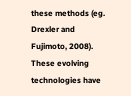these methods (eg. Drexler and Fujimoto, 2008). These evolving technologies have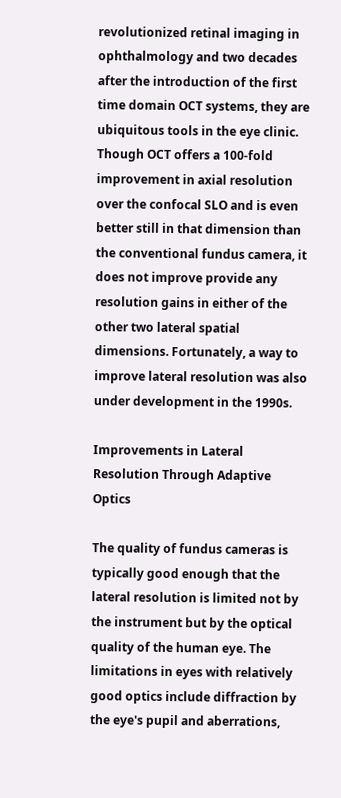revolutionized retinal imaging in ophthalmology and two decades after the introduction of the first time domain OCT systems, they are ubiquitous tools in the eye clinic. Though OCT offers a 100-fold improvement in axial resolution over the confocal SLO and is even better still in that dimension than the conventional fundus camera, it does not improve provide any resolution gains in either of the other two lateral spatial dimensions. Fortunately, a way to improve lateral resolution was also under development in the 1990s.

Improvements in Lateral Resolution Through Adaptive Optics

The quality of fundus cameras is typically good enough that the lateral resolution is limited not by the instrument but by the optical quality of the human eye. The limitations in eyes with relatively good optics include diffraction by the eye's pupil and aberrations,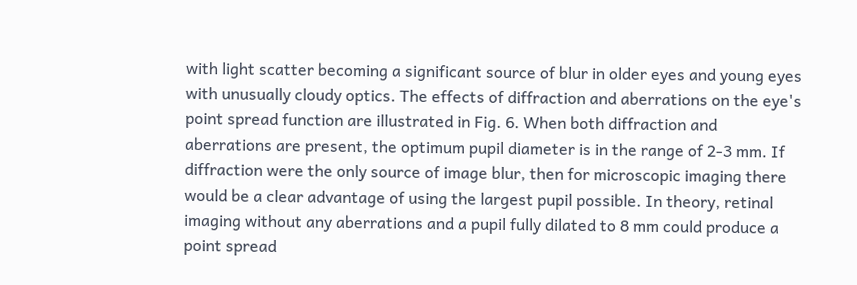with light scatter becoming a significant source of blur in older eyes and young eyes with unusually cloudy optics. The effects of diffraction and aberrations on the eye's point spread function are illustrated in Fig. 6. When both diffraction and aberrations are present, the optimum pupil diameter is in the range of 2-3 mm. If diffraction were the only source of image blur, then for microscopic imaging there would be a clear advantage of using the largest pupil possible. In theory, retinal imaging without any aberrations and a pupil fully dilated to 8 mm could produce a point spread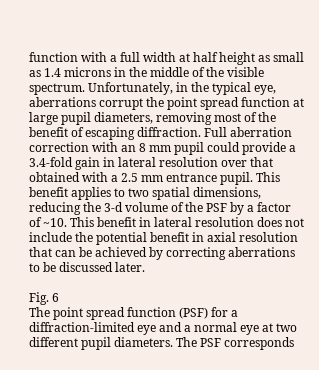function with a full width at half height as small as 1.4 microns in the middle of the visible spectrum. Unfortunately, in the typical eye, aberrations corrupt the point spread function at large pupil diameters, removing most of the benefit of escaping diffraction. Full aberration correction with an 8 mm pupil could provide a 3.4-fold gain in lateral resolution over that obtained with a 2.5 mm entrance pupil. This benefit applies to two spatial dimensions, reducing the 3-d volume of the PSF by a factor of ~10. This benefit in lateral resolution does not include the potential benefit in axial resolution that can be achieved by correcting aberrations to be discussed later.

Fig. 6
The point spread function (PSF) for a diffraction-limited eye and a normal eye at two different pupil diameters. The PSF corresponds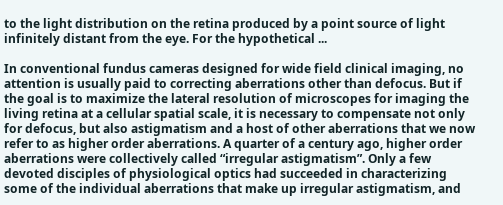to the light distribution on the retina produced by a point source of light infinitely distant from the eye. For the hypothetical ...

In conventional fundus cameras designed for wide field clinical imaging, no attention is usually paid to correcting aberrations other than defocus. But if the goal is to maximize the lateral resolution of microscopes for imaging the living retina at a cellular spatial scale, it is necessary to compensate not only for defocus, but also astigmatism and a host of other aberrations that we now refer to as higher order aberrations. A quarter of a century ago, higher order aberrations were collectively called “irregular astigmatism”. Only a few devoted disciples of physiological optics had succeeded in characterizing some of the individual aberrations that make up irregular astigmatism, and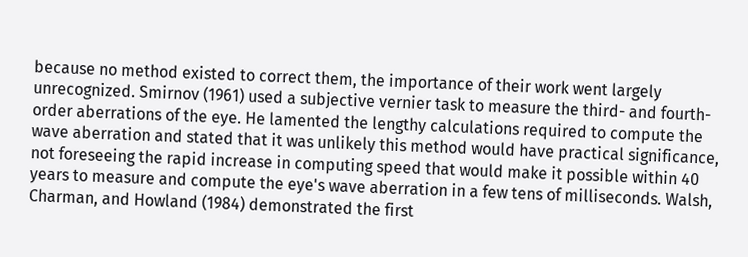because no method existed to correct them, the importance of their work went largely unrecognized. Smirnov (1961) used a subjective vernier task to measure the third- and fourth-order aberrations of the eye. He lamented the lengthy calculations required to compute the wave aberration and stated that it was unlikely this method would have practical significance, not foreseeing the rapid increase in computing speed that would make it possible within 40 years to measure and compute the eye's wave aberration in a few tens of milliseconds. Walsh, Charman, and Howland (1984) demonstrated the first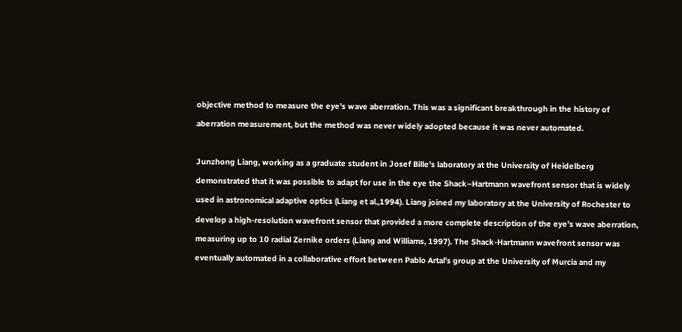objective method to measure the eye's wave aberration. This was a significant breakthrough in the history of aberration measurement, but the method was never widely adopted because it was never automated.

Junzhong Liang, working as a graduate student in Josef Bille's laboratory at the University of Heidelberg demonstrated that it was possible to adapt for use in the eye the Shack–Hartmann wavefront sensor that is widely used in astronomical adaptive optics (Liang et al.,1994). Liang joined my laboratory at the University of Rochester to develop a high-resolution wavefront sensor that provided a more complete description of the eye's wave aberration, measuring up to 10 radial Zernike orders (Liang and Williams, 1997). The Shack-Hartmann wavefront sensor was eventually automated in a collaborative effort between Pablo Artal's group at the University of Murcia and my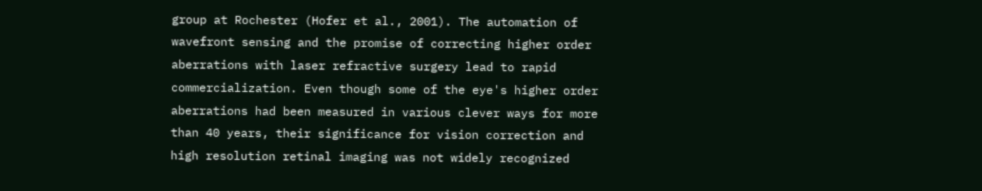group at Rochester (Hofer et al., 2001). The automation of wavefront sensing and the promise of correcting higher order aberrations with laser refractive surgery lead to rapid commercialization. Even though some of the eye's higher order aberrations had been measured in various clever ways for more than 40 years, their significance for vision correction and high resolution retinal imaging was not widely recognized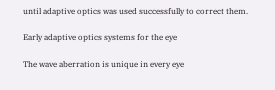until adaptive optics was used successfully to correct them.

Early adaptive optics systems for the eye

The wave aberration is unique in every eye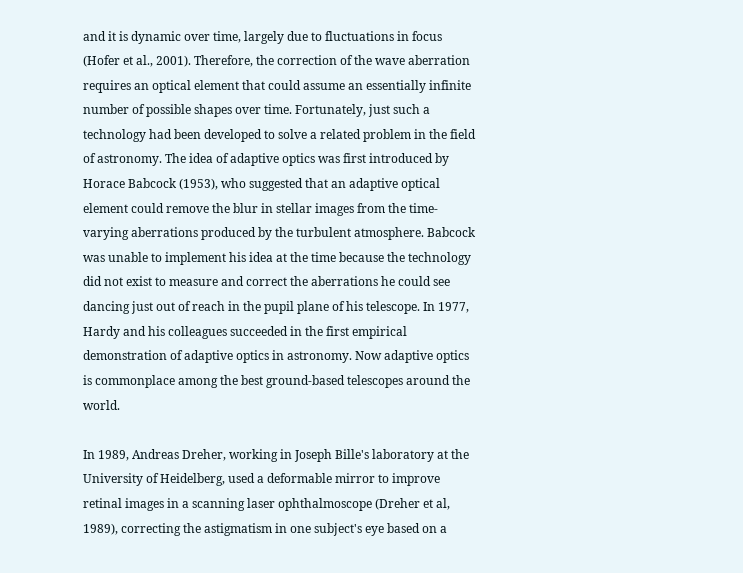and it is dynamic over time, largely due to fluctuations in focus (Hofer et al., 2001). Therefore, the correction of the wave aberration requires an optical element that could assume an essentially infinite number of possible shapes over time. Fortunately, just such a technology had been developed to solve a related problem in the field of astronomy. The idea of adaptive optics was first introduced by Horace Babcock (1953), who suggested that an adaptive optical element could remove the blur in stellar images from the time-varying aberrations produced by the turbulent atmosphere. Babcock was unable to implement his idea at the time because the technology did not exist to measure and correct the aberrations he could see dancing just out of reach in the pupil plane of his telescope. In 1977, Hardy and his colleagues succeeded in the first empirical demonstration of adaptive optics in astronomy. Now adaptive optics is commonplace among the best ground-based telescopes around the world.

In 1989, Andreas Dreher, working in Joseph Bille's laboratory at the University of Heidelberg, used a deformable mirror to improve retinal images in a scanning laser ophthalmoscope (Dreher et al, 1989), correcting the astigmatism in one subject's eye based on a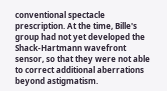conventional spectacle prescription. At the time, Bille's group had not yet developed the Shack-Hartmann wavefront sensor, so that they were not able to correct additional aberrations beyond astigmatism.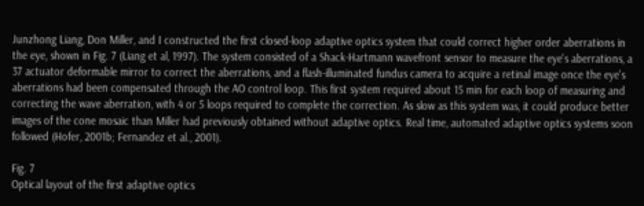Junzhong Liang, Don Miller, and I constructed the first closed-loop adaptive optics system that could correct higher order aberrations in the eye, shown in Fig. 7 (Liang et al, 1997). The system consisted of a Shack-Hartmann wavefront sensor to measure the eye's aberrations, a 37 actuator deformable mirror to correct the aberrations, and a flash-illuminated fundus camera to acquire a retinal image once the eye's aberrations had been compensated through the AO control loop. This first system required about 15 min for each loop of measuring and correcting the wave aberration, with 4 or 5 loops required to complete the correction. As slow as this system was, it could produce better images of the cone mosaic than Miller had previously obtained without adaptive optics. Real time, automated adaptive optics systems soon followed (Hofer, 2001b; Fernandez et al., 2001).

Fig. 7
Optical layout of the first adaptive optics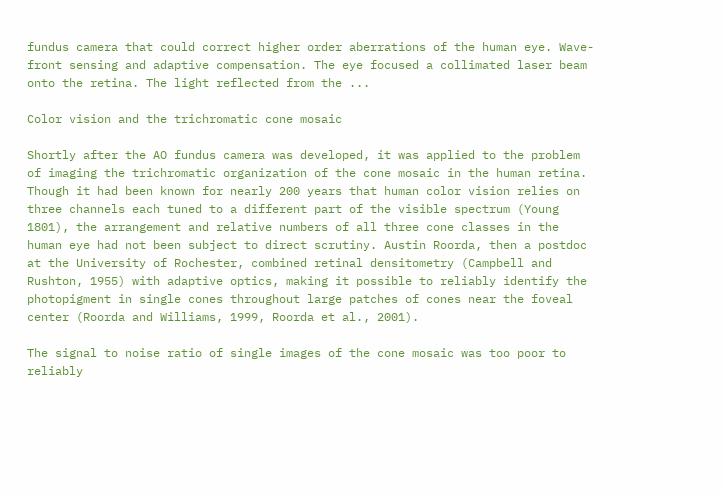fundus camera that could correct higher order aberrations of the human eye. Wave-front sensing and adaptive compensation. The eye focused a collimated laser beam onto the retina. The light reflected from the ...

Color vision and the trichromatic cone mosaic

Shortly after the AO fundus camera was developed, it was applied to the problem of imaging the trichromatic organization of the cone mosaic in the human retina. Though it had been known for nearly 200 years that human color vision relies on three channels each tuned to a different part of the visible spectrum (Young 1801), the arrangement and relative numbers of all three cone classes in the human eye had not been subject to direct scrutiny. Austin Roorda, then a postdoc at the University of Rochester, combined retinal densitometry (Campbell and Rushton, 1955) with adaptive optics, making it possible to reliably identify the photopigment in single cones throughout large patches of cones near the foveal center (Roorda and Williams, 1999, Roorda et al., 2001).

The signal to noise ratio of single images of the cone mosaic was too poor to reliably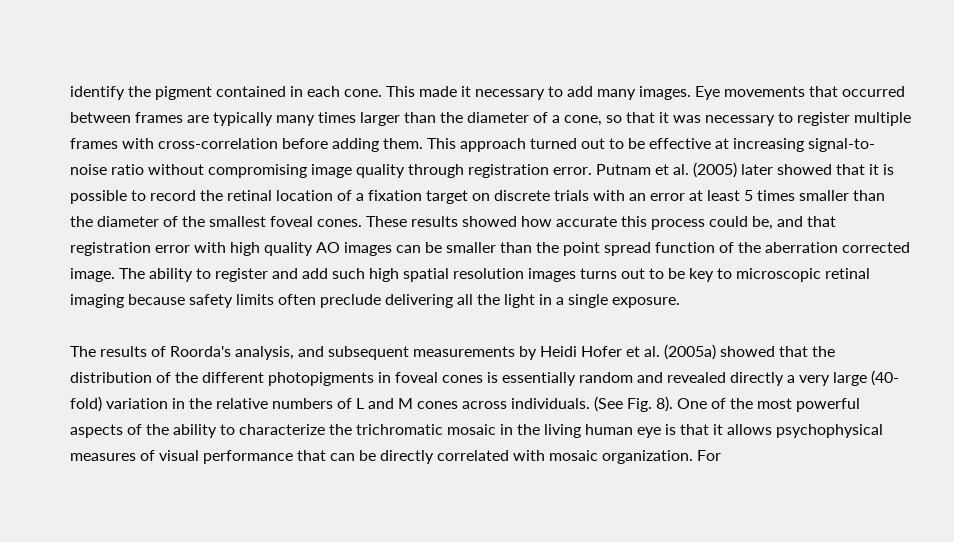identify the pigment contained in each cone. This made it necessary to add many images. Eye movements that occurred between frames are typically many times larger than the diameter of a cone, so that it was necessary to register multiple frames with cross-correlation before adding them. This approach turned out to be effective at increasing signal-to-noise ratio without compromising image quality through registration error. Putnam et al. (2005) later showed that it is possible to record the retinal location of a fixation target on discrete trials with an error at least 5 times smaller than the diameter of the smallest foveal cones. These results showed how accurate this process could be, and that registration error with high quality AO images can be smaller than the point spread function of the aberration corrected image. The ability to register and add such high spatial resolution images turns out to be key to microscopic retinal imaging because safety limits often preclude delivering all the light in a single exposure.

The results of Roorda's analysis, and subsequent measurements by Heidi Hofer et al. (2005a) showed that the distribution of the different photopigments in foveal cones is essentially random and revealed directly a very large (40-fold) variation in the relative numbers of L and M cones across individuals. (See Fig. 8). One of the most powerful aspects of the ability to characterize the trichromatic mosaic in the living human eye is that it allows psychophysical measures of visual performance that can be directly correlated with mosaic organization. For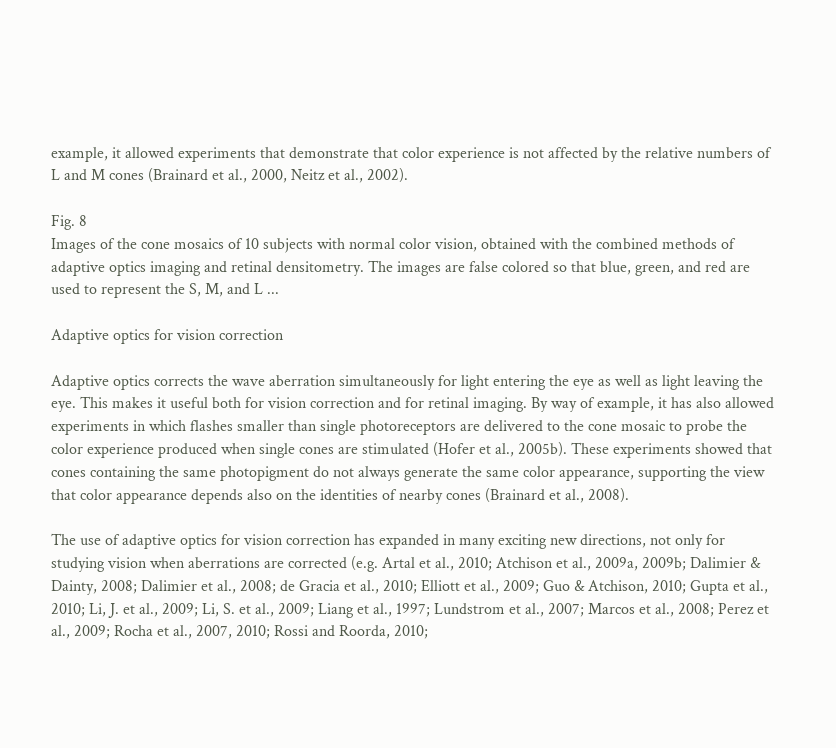example, it allowed experiments that demonstrate that color experience is not affected by the relative numbers of L and M cones (Brainard et al., 2000, Neitz et al., 2002).

Fig. 8
Images of the cone mosaics of 10 subjects with normal color vision, obtained with the combined methods of adaptive optics imaging and retinal densitometry. The images are false colored so that blue, green, and red are used to represent the S, M, and L ...

Adaptive optics for vision correction

Adaptive optics corrects the wave aberration simultaneously for light entering the eye as well as light leaving the eye. This makes it useful both for vision correction and for retinal imaging. By way of example, it has also allowed experiments in which flashes smaller than single photoreceptors are delivered to the cone mosaic to probe the color experience produced when single cones are stimulated (Hofer et al., 2005b). These experiments showed that cones containing the same photopigment do not always generate the same color appearance, supporting the view that color appearance depends also on the identities of nearby cones (Brainard et al., 2008).

The use of adaptive optics for vision correction has expanded in many exciting new directions, not only for studying vision when aberrations are corrected (e.g. Artal et al., 2010; Atchison et al., 2009a, 2009b; Dalimier & Dainty, 2008; Dalimier et al., 2008; de Gracia et al., 2010; Elliott et al., 2009; Guo & Atchison, 2010; Gupta et al., 2010; Li, J. et al., 2009; Li, S. et al., 2009; Liang et al., 1997; Lundstrom et al., 2007; Marcos et al., 2008; Perez et al., 2009; Rocha et al., 2007, 2010; Rossi and Roorda, 2010;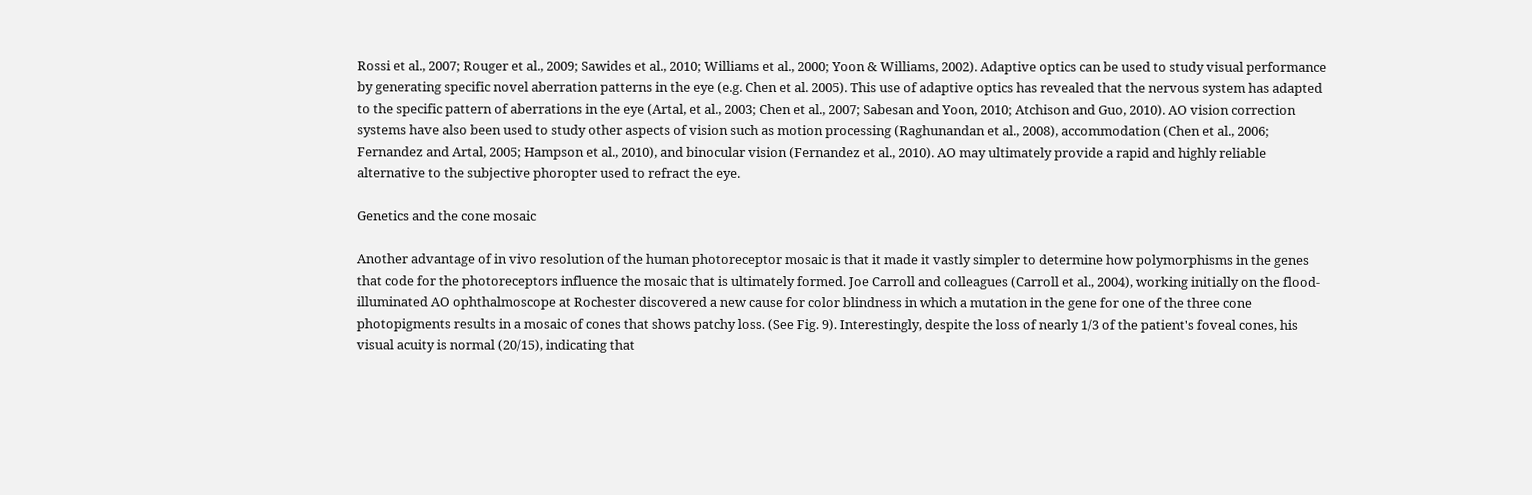Rossi et al., 2007; Rouger et al., 2009; Sawides et al., 2010; Williams et al., 2000; Yoon & Williams, 2002). Adaptive optics can be used to study visual performance by generating specific novel aberration patterns in the eye (e.g. Chen et al. 2005). This use of adaptive optics has revealed that the nervous system has adapted to the specific pattern of aberrations in the eye (Artal, et al., 2003; Chen et al., 2007; Sabesan and Yoon, 2010; Atchison and Guo, 2010). AO vision correction systems have also been used to study other aspects of vision such as motion processing (Raghunandan et al., 2008), accommodation (Chen et al., 2006; Fernandez and Artal, 2005; Hampson et al., 2010), and binocular vision (Fernandez et al., 2010). AO may ultimately provide a rapid and highly reliable alternative to the subjective phoropter used to refract the eye.

Genetics and the cone mosaic

Another advantage of in vivo resolution of the human photoreceptor mosaic is that it made it vastly simpler to determine how polymorphisms in the genes that code for the photoreceptors influence the mosaic that is ultimately formed. Joe Carroll and colleagues (Carroll et al., 2004), working initially on the flood-illuminated AO ophthalmoscope at Rochester discovered a new cause for color blindness in which a mutation in the gene for one of the three cone photopigments results in a mosaic of cones that shows patchy loss. (See Fig. 9). Interestingly, despite the loss of nearly 1/3 of the patient's foveal cones, his visual acuity is normal (20/15), indicating that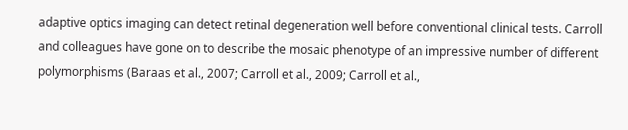adaptive optics imaging can detect retinal degeneration well before conventional clinical tests. Carroll and colleagues have gone on to describe the mosaic phenotype of an impressive number of different polymorphisms (Baraas et al., 2007; Carroll et al., 2009; Carroll et al.,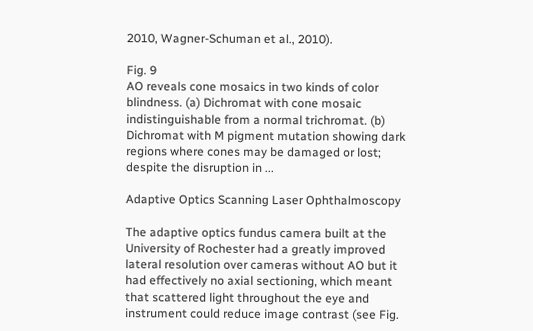2010, Wagner-Schuman et al., 2010).

Fig. 9
AO reveals cone mosaics in two kinds of color blindness. (a) Dichromat with cone mosaic indistinguishable from a normal trichromat. (b) Dichromat with M pigment mutation showing dark regions where cones may be damaged or lost; despite the disruption in ...

Adaptive Optics Scanning Laser Ophthalmoscopy

The adaptive optics fundus camera built at the University of Rochester had a greatly improved lateral resolution over cameras without AO but it had effectively no axial sectioning, which meant that scattered light throughout the eye and instrument could reduce image contrast (see Fig.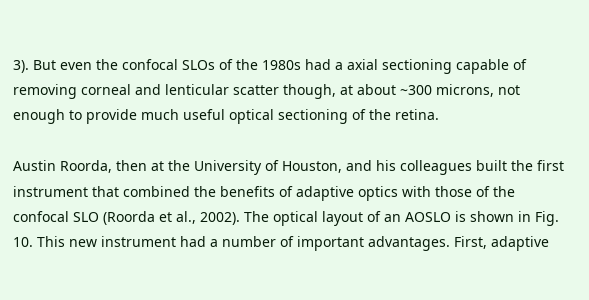3). But even the confocal SLOs of the 1980s had a axial sectioning capable of removing corneal and lenticular scatter though, at about ~300 microns, not enough to provide much useful optical sectioning of the retina.

Austin Roorda, then at the University of Houston, and his colleagues built the first instrument that combined the benefits of adaptive optics with those of the confocal SLO (Roorda et al., 2002). The optical layout of an AOSLO is shown in Fig. 10. This new instrument had a number of important advantages. First, adaptive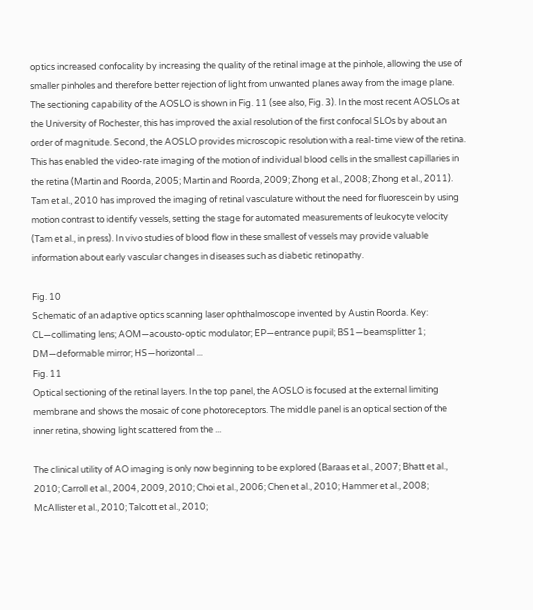optics increased confocality by increasing the quality of the retinal image at the pinhole, allowing the use of smaller pinholes and therefore better rejection of light from unwanted planes away from the image plane. The sectioning capability of the AOSLO is shown in Fig. 11 (see also, Fig. 3). In the most recent AOSLOs at the University of Rochester, this has improved the axial resolution of the first confocal SLOs by about an order of magnitude. Second, the AOSLO provides microscopic resolution with a real-time view of the retina. This has enabled the video-rate imaging of the motion of individual blood cells in the smallest capillaries in the retina (Martin and Roorda, 2005; Martin and Roorda, 2009; Zhong et al., 2008; Zhong et al., 2011). Tam et al., 2010 has improved the imaging of retinal vasculature without the need for fluorescein by using motion contrast to identify vessels, setting the stage for automated measurements of leukocyte velocity (Tam et al., in press). In vivo studies of blood flow in these smallest of vessels may provide valuable information about early vascular changes in diseases such as diabetic retinopathy.

Fig. 10
Schematic of an adaptive optics scanning laser ophthalmoscope invented by Austin Roorda. Key: CL—collimating lens; AOM—acousto-optic modulator; EP—entrance pupil; BS1—beamsplitter 1; DM—deformable mirror; HS—horizontal ...
Fig. 11
Optical sectioning of the retinal layers. In the top panel, the AOSLO is focused at the external limiting membrane and shows the mosaic of cone photoreceptors. The middle panel is an optical section of the inner retina, showing light scattered from the ...

The clinical utility of AO imaging is only now beginning to be explored (Baraas et al., 2007; Bhatt et al., 2010; Carroll et al., 2004, 2009, 2010; Choi et al., 2006; Chen et al., 2010; Hammer et al., 2008; McAllister et al., 2010; Talcott et al., 2010;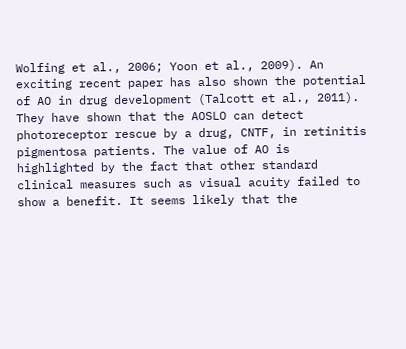Wolfing et al., 2006; Yoon et al., 2009). An exciting recent paper has also shown the potential of AO in drug development (Talcott et al., 2011). They have shown that the AOSLO can detect photoreceptor rescue by a drug, CNTF, in retinitis pigmentosa patients. The value of AO is highlighted by the fact that other standard clinical measures such as visual acuity failed to show a benefit. It seems likely that the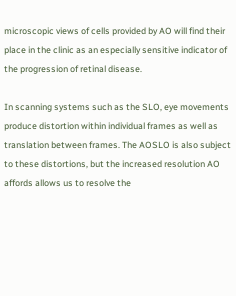microscopic views of cells provided by AO will find their place in the clinic as an especially sensitive indicator of the progression of retinal disease.

In scanning systems such as the SLO, eye movements produce distortion within individual frames as well as translation between frames. The AOSLO is also subject to these distortions, but the increased resolution AO affords allows us to resolve the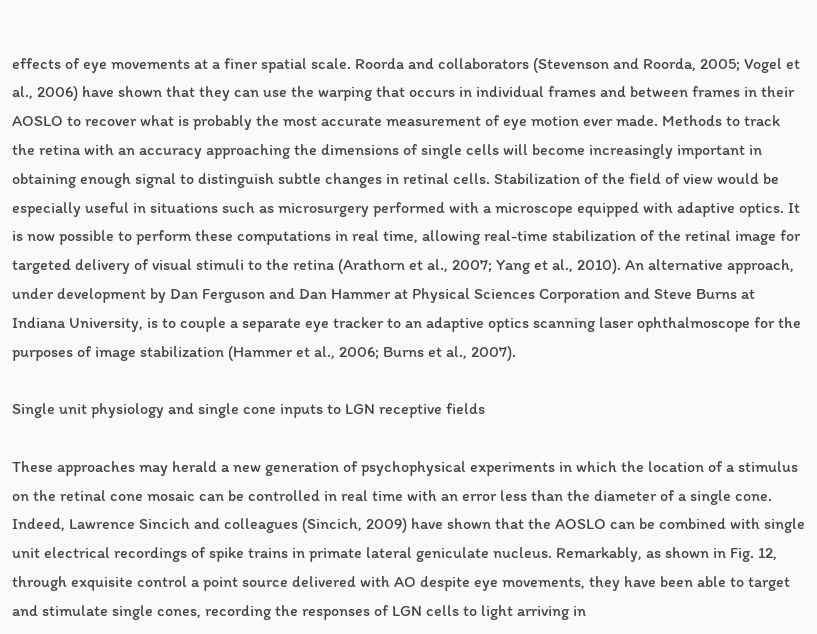effects of eye movements at a finer spatial scale. Roorda and collaborators (Stevenson and Roorda, 2005; Vogel et al., 2006) have shown that they can use the warping that occurs in individual frames and between frames in their AOSLO to recover what is probably the most accurate measurement of eye motion ever made. Methods to track the retina with an accuracy approaching the dimensions of single cells will become increasingly important in obtaining enough signal to distinguish subtle changes in retinal cells. Stabilization of the field of view would be especially useful in situations such as microsurgery performed with a microscope equipped with adaptive optics. It is now possible to perform these computations in real time, allowing real-time stabilization of the retinal image for targeted delivery of visual stimuli to the retina (Arathorn et al., 2007; Yang et al., 2010). An alternative approach, under development by Dan Ferguson and Dan Hammer at Physical Sciences Corporation and Steve Burns at Indiana University, is to couple a separate eye tracker to an adaptive optics scanning laser ophthalmoscope for the purposes of image stabilization (Hammer et al., 2006; Burns et al., 2007).

Single unit physiology and single cone inputs to LGN receptive fields

These approaches may herald a new generation of psychophysical experiments in which the location of a stimulus on the retinal cone mosaic can be controlled in real time with an error less than the diameter of a single cone. Indeed, Lawrence Sincich and colleagues (Sincich, 2009) have shown that the AOSLO can be combined with single unit electrical recordings of spike trains in primate lateral geniculate nucleus. Remarkably, as shown in Fig. 12, through exquisite control a point source delivered with AO despite eye movements, they have been able to target and stimulate single cones, recording the responses of LGN cells to light arriving in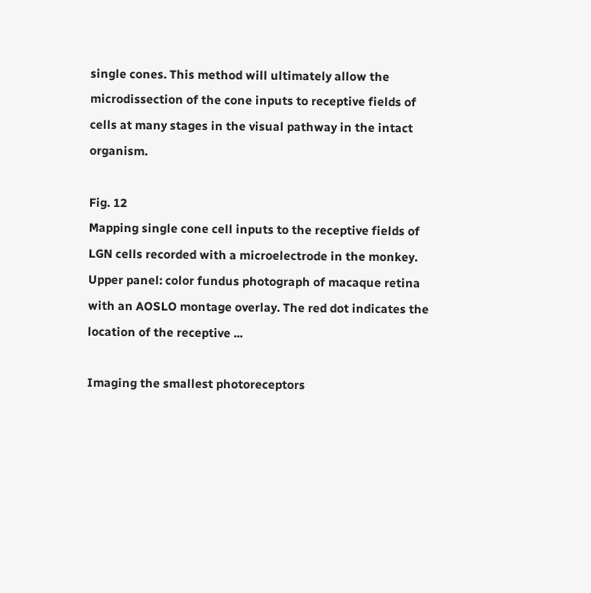single cones. This method will ultimately allow the microdissection of the cone inputs to receptive fields of cells at many stages in the visual pathway in the intact organism.

Fig. 12
Mapping single cone cell inputs to the receptive fields of LGN cells recorded with a microelectrode in the monkey. Upper panel: color fundus photograph of macaque retina with an AOSLO montage overlay. The red dot indicates the location of the receptive ...

Imaging the smallest photoreceptors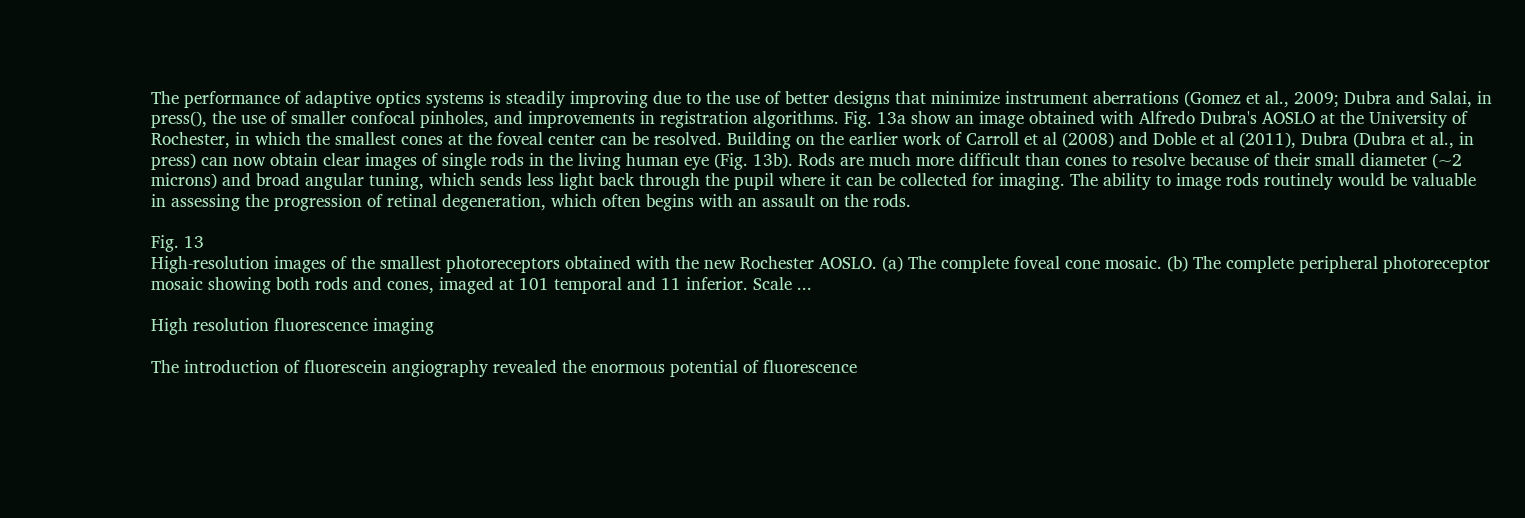The performance of adaptive optics systems is steadily improving due to the use of better designs that minimize instrument aberrations (Gomez et al., 2009; Dubra and Salai, in press(), the use of smaller confocal pinholes, and improvements in registration algorithms. Fig. 13a show an image obtained with Alfredo Dubra's AOSLO at the University of Rochester, in which the smallest cones at the foveal center can be resolved. Building on the earlier work of Carroll et al (2008) and Doble et al (2011), Dubra (Dubra et al., in press) can now obtain clear images of single rods in the living human eye (Fig. 13b). Rods are much more difficult than cones to resolve because of their small diameter (~2 microns) and broad angular tuning, which sends less light back through the pupil where it can be collected for imaging. The ability to image rods routinely would be valuable in assessing the progression of retinal degeneration, which often begins with an assault on the rods.

Fig. 13
High-resolution images of the smallest photoreceptors obtained with the new Rochester AOSLO. (a) The complete foveal cone mosaic. (b) The complete peripheral photoreceptor mosaic showing both rods and cones, imaged at 101 temporal and 11 inferior. Scale ...

High resolution fluorescence imaging

The introduction of fluorescein angiography revealed the enormous potential of fluorescence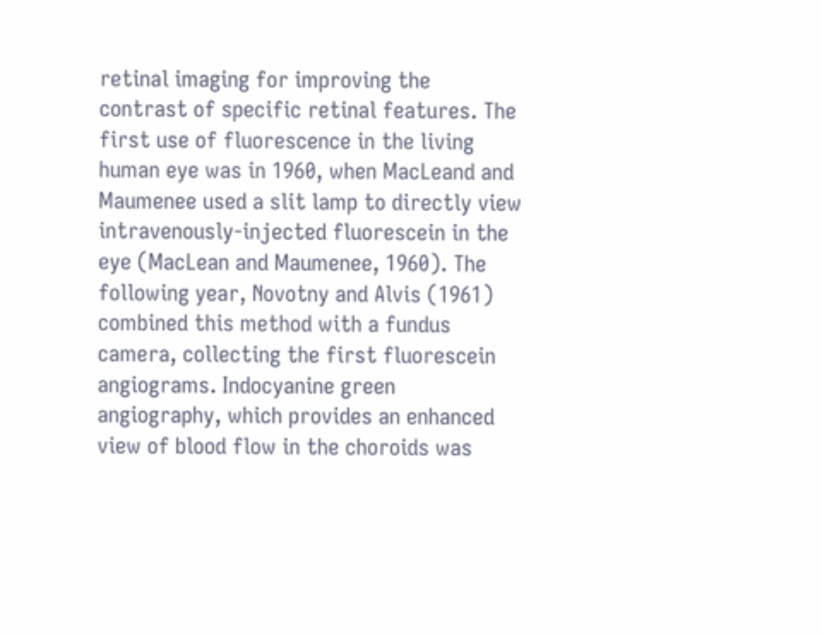retinal imaging for improving the contrast of specific retinal features. The first use of fluorescence in the living human eye was in 1960, when MacLeand and Maumenee used a slit lamp to directly view intravenously-injected fluorescein in the eye (MacLean and Maumenee, 1960). The following year, Novotny and Alvis (1961) combined this method with a fundus camera, collecting the first fluorescein angiograms. Indocyanine green angiography, which provides an enhanced view of blood flow in the choroids was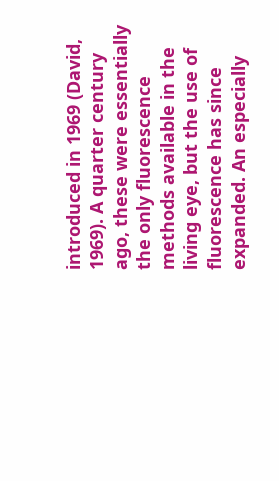introduced in 1969 (David, 1969). A quarter century ago, these were essentially the only fluorescence methods available in the living eye, but the use of fluorescence has since expanded. An especially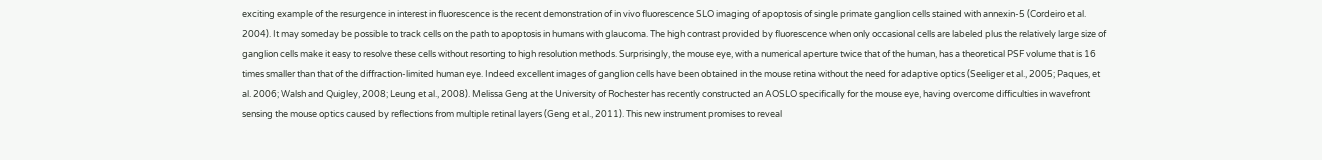exciting example of the resurgence in interest in fluorescence is the recent demonstration of in vivo fluorescence SLO imaging of apoptosis of single primate ganglion cells stained with annexin-5 (Cordeiro et al. 2004). It may someday be possible to track cells on the path to apoptosis in humans with glaucoma. The high contrast provided by fluorescence when only occasional cells are labeled plus the relatively large size of ganglion cells make it easy to resolve these cells without resorting to high resolution methods. Surprisingly, the mouse eye, with a numerical aperture twice that of the human, has a theoretical PSF volume that is 16 times smaller than that of the diffraction-limited human eye. Indeed excellent images of ganglion cells have been obtained in the mouse retina without the need for adaptive optics (Seeliger et al., 2005; Paques, et al. 2006; Walsh and Quigley, 2008; Leung et al., 2008). Melissa Geng at the University of Rochester has recently constructed an AOSLO specifically for the mouse eye, having overcome difficulties in wavefront sensing the mouse optics caused by reflections from multiple retinal layers (Geng et al., 2011). This new instrument promises to reveal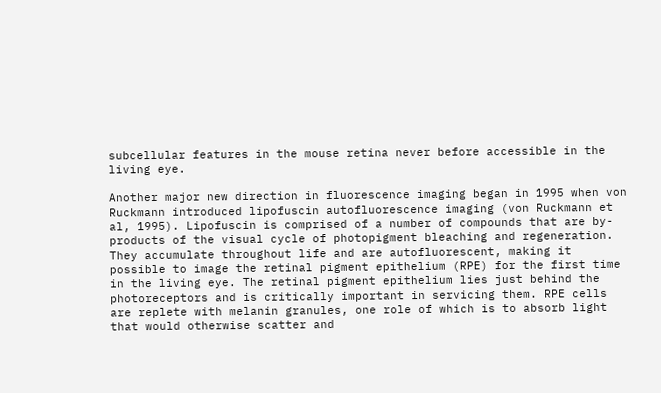subcellular features in the mouse retina never before accessible in the living eye.

Another major new direction in fluorescence imaging began in 1995 when von Ruckmann introduced lipofuscin autofluorescence imaging (von Ruckmann et al, 1995). Lipofuscin is comprised of a number of compounds that are by-products of the visual cycle of photopigment bleaching and regeneration. They accumulate throughout life and are autofluorescent, making it possible to image the retinal pigment epithelium (RPE) for the first time in the living eye. The retinal pigment epithelium lies just behind the photoreceptors and is critically important in servicing them. RPE cells are replete with melanin granules, one role of which is to absorb light that would otherwise scatter and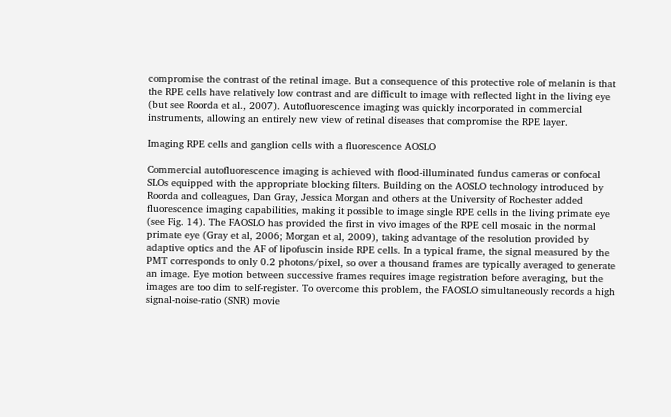compromise the contrast of the retinal image. But a consequence of this protective role of melanin is that the RPE cells have relatively low contrast and are difficult to image with reflected light in the living eye (but see Roorda et al., 2007). Autofluorescence imaging was quickly incorporated in commercial instruments, allowing an entirely new view of retinal diseases that compromise the RPE layer.

Imaging RPE cells and ganglion cells with a fluorescence AOSLO

Commercial autofluorescence imaging is achieved with flood-illuminated fundus cameras or confocal SLOs equipped with the appropriate blocking filters. Building on the AOSLO technology introduced by Roorda and colleagues, Dan Gray, Jessica Morgan and others at the University of Rochester added fluorescence imaging capabilities, making it possible to image single RPE cells in the living primate eye (see Fig. 14). The FAOSLO has provided the first in vivo images of the RPE cell mosaic in the normal primate eye (Gray et al, 2006; Morgan et al, 2009), taking advantage of the resolution provided by adaptive optics and the AF of lipofuscin inside RPE cells. In a typical frame, the signal measured by the PMT corresponds to only 0.2 photons/pixel, so over a thousand frames are typically averaged to generate an image. Eye motion between successive frames requires image registration before averaging, but the images are too dim to self-register. To overcome this problem, the FAOSLO simultaneously records a high signal-noise-ratio (SNR) movie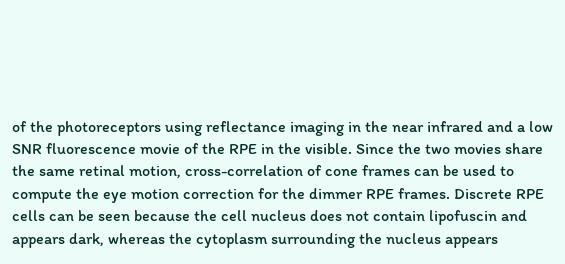of the photoreceptors using reflectance imaging in the near infrared and a low SNR fluorescence movie of the RPE in the visible. Since the two movies share the same retinal motion, cross-correlation of cone frames can be used to compute the eye motion correction for the dimmer RPE frames. Discrete RPE cells can be seen because the cell nucleus does not contain lipofuscin and appears dark, whereas the cytoplasm surrounding the nucleus appears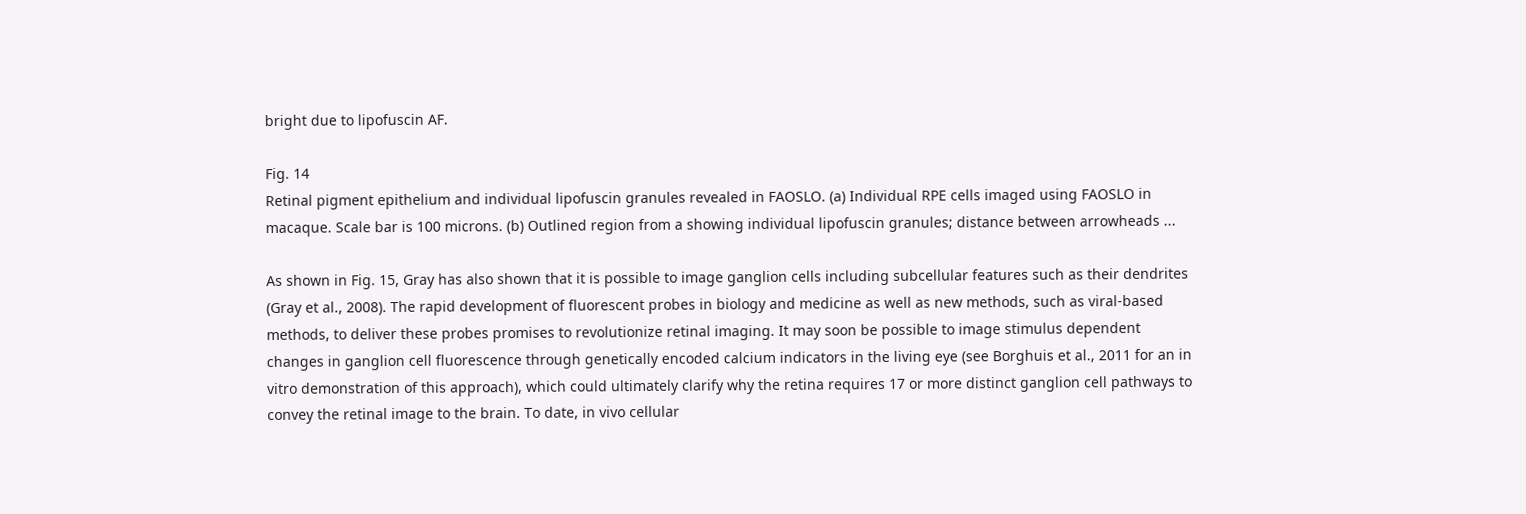bright due to lipofuscin AF.

Fig. 14
Retinal pigment epithelium and individual lipofuscin granules revealed in FAOSLO. (a) Individual RPE cells imaged using FAOSLO in macaque. Scale bar is 100 microns. (b) Outlined region from a showing individual lipofuscin granules; distance between arrowheads ...

As shown in Fig. 15, Gray has also shown that it is possible to image ganglion cells including subcellular features such as their dendrites (Gray et al., 2008). The rapid development of fluorescent probes in biology and medicine as well as new methods, such as viral-based methods, to deliver these probes promises to revolutionize retinal imaging. It may soon be possible to image stimulus dependent changes in ganglion cell fluorescence through genetically encoded calcium indicators in the living eye (see Borghuis et al., 2011 for an in vitro demonstration of this approach), which could ultimately clarify why the retina requires 17 or more distinct ganglion cell pathways to convey the retinal image to the brain. To date, in vivo cellular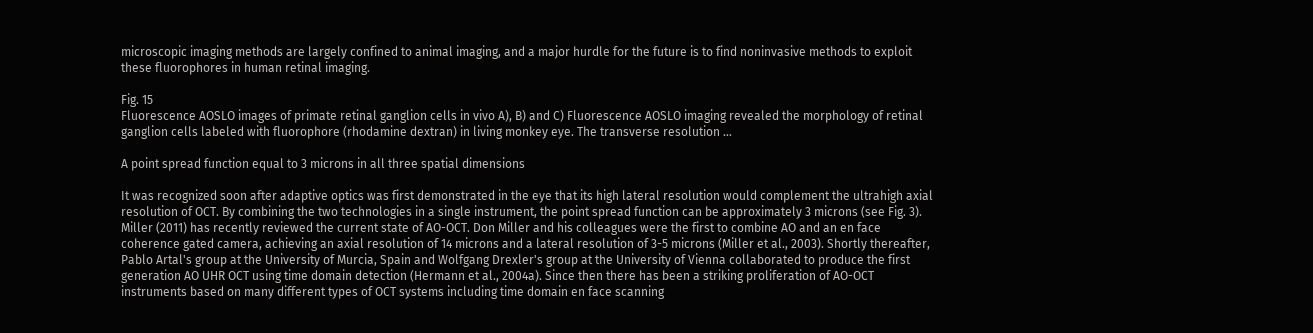microscopic imaging methods are largely confined to animal imaging, and a major hurdle for the future is to find noninvasive methods to exploit these fluorophores in human retinal imaging.

Fig. 15
Fluorescence AOSLO images of primate retinal ganglion cells in vivo A), B) and C) Fluorescence AOSLO imaging revealed the morphology of retinal ganglion cells labeled with fluorophore (rhodamine dextran) in living monkey eye. The transverse resolution ...

A point spread function equal to 3 microns in all three spatial dimensions

It was recognized soon after adaptive optics was first demonstrated in the eye that its high lateral resolution would complement the ultrahigh axial resolution of OCT. By combining the two technologies in a single instrument, the point spread function can be approximately 3 microns (see Fig. 3). Miller (2011) has recently reviewed the current state of AO-OCT. Don Miller and his colleagues were the first to combine AO and an en face coherence gated camera, achieving an axial resolution of 14 microns and a lateral resolution of 3-5 microns (Miller et al., 2003). Shortly thereafter, Pablo Artal's group at the University of Murcia, Spain and Wolfgang Drexler's group at the University of Vienna collaborated to produce the first generation AO UHR OCT using time domain detection (Hermann et al., 2004a). Since then there has been a striking proliferation of AO-OCT instruments based on many different types of OCT systems including time domain en face scanning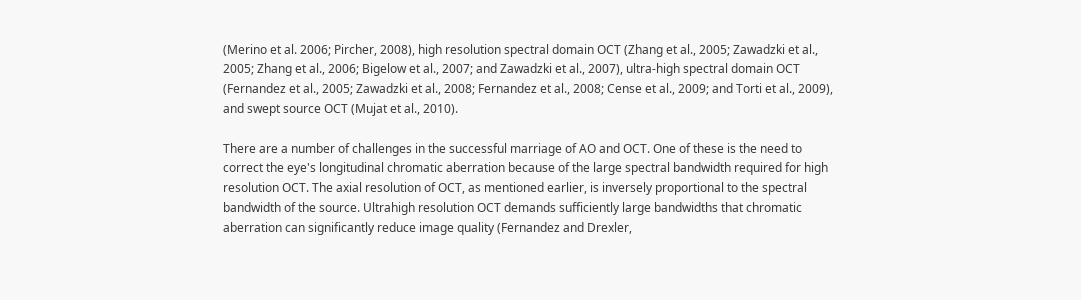(Merino et al. 2006; Pircher, 2008), high resolution spectral domain OCT (Zhang et al., 2005; Zawadzki et al., 2005; Zhang et al., 2006; Bigelow et al., 2007; and Zawadzki et al., 2007), ultra-high spectral domain OCT (Fernandez et al., 2005; Zawadzki et al., 2008; Fernandez et al., 2008; Cense et al., 2009; and Torti et al., 2009), and swept source OCT (Mujat et al., 2010).

There are a number of challenges in the successful marriage of AO and OCT. One of these is the need to correct the eye's longitudinal chromatic aberration because of the large spectral bandwidth required for high resolution OCT. The axial resolution of OCT, as mentioned earlier, is inversely proportional to the spectral bandwidth of the source. Ultrahigh resolution OCT demands sufficiently large bandwidths that chromatic aberration can significantly reduce image quality (Fernandez and Drexler,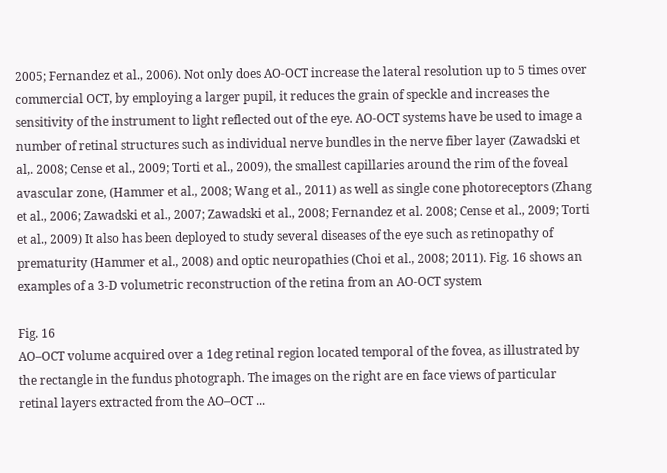2005; Fernandez et al., 2006). Not only does AO-OCT increase the lateral resolution up to 5 times over commercial OCT, by employing a larger pupil, it reduces the grain of speckle and increases the sensitivity of the instrument to light reflected out of the eye. AO-OCT systems have be used to image a number of retinal structures such as individual nerve bundles in the nerve fiber layer (Zawadski et al,. 2008; Cense et al., 2009; Torti et al., 2009), the smallest capillaries around the rim of the foveal avascular zone, (Hammer et al., 2008; Wang et al., 2011) as well as single cone photoreceptors (Zhang et al., 2006; Zawadski et al., 2007; Zawadski et al., 2008; Fernandez et al. 2008; Cense et al., 2009; Torti et al., 2009) It also has been deployed to study several diseases of the eye such as retinopathy of prematurity (Hammer et al., 2008) and optic neuropathies (Choi et al., 2008; 2011). Fig. 16 shows an examples of a 3-D volumetric reconstruction of the retina from an AO-OCT system

Fig. 16
AO–OCT volume acquired over a 1deg retinal region located temporal of the fovea, as illustrated by the rectangle in the fundus photograph. The images on the right are en face views of particular retinal layers extracted from the AO–OCT ...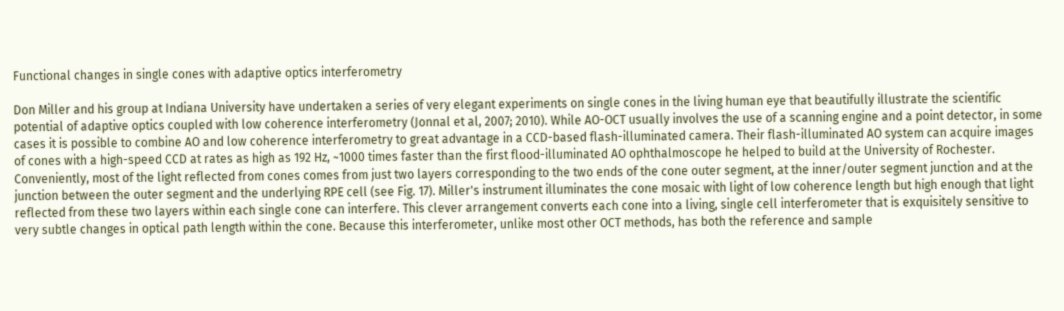Functional changes in single cones with adaptive optics interferometry

Don Miller and his group at Indiana University have undertaken a series of very elegant experiments on single cones in the living human eye that beautifully illustrate the scientific potential of adaptive optics coupled with low coherence interferometry (Jonnal et al, 2007; 2010). While AO-OCT usually involves the use of a scanning engine and a point detector, in some cases it is possible to combine AO and low coherence interferometry to great advantage in a CCD-based flash-illuminated camera. Their flash-illuminated AO system can acquire images of cones with a high-speed CCD at rates as high as 192 Hz, ~1000 times faster than the first flood-illuminated AO ophthalmoscope he helped to build at the University of Rochester. Conveniently, most of the light reflected from cones comes from just two layers corresponding to the two ends of the cone outer segment, at the inner/outer segment junction and at the junction between the outer segment and the underlying RPE cell (see Fig. 17). Miller's instrument illuminates the cone mosaic with light of low coherence length but high enough that light reflected from these two layers within each single cone can interfere. This clever arrangement converts each cone into a living, single cell interferometer that is exquisitely sensitive to very subtle changes in optical path length within the cone. Because this interferometer, unlike most other OCT methods, has both the reference and sample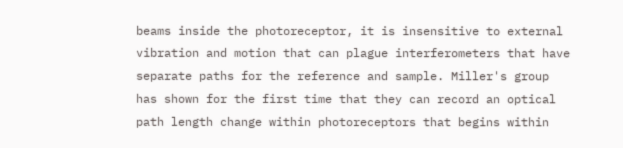beams inside the photoreceptor, it is insensitive to external vibration and motion that can plague interferometers that have separate paths for the reference and sample. Miller's group has shown for the first time that they can record an optical path length change within photoreceptors that begins within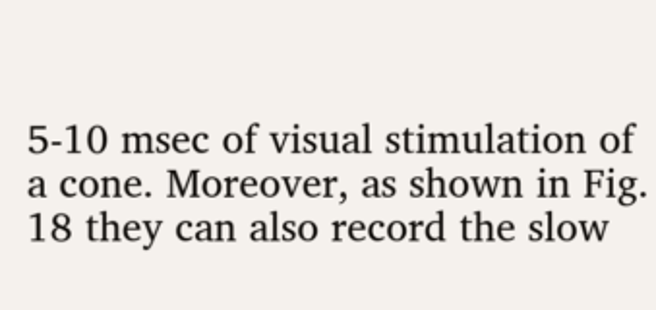5-10 msec of visual stimulation of a cone. Moreover, as shown in Fig. 18 they can also record the slow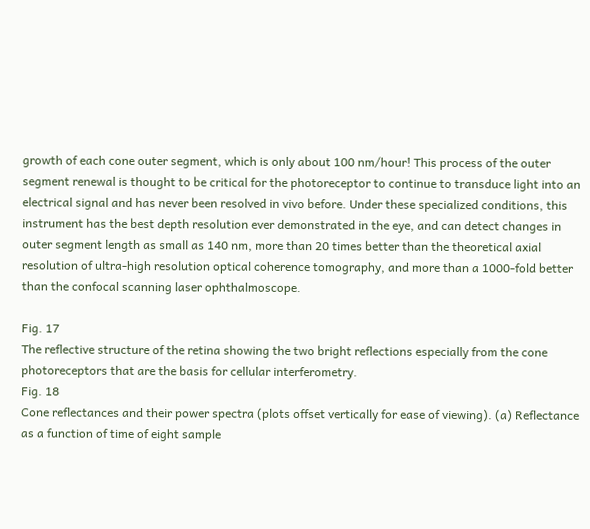growth of each cone outer segment, which is only about 100 nm/hour! This process of the outer segment renewal is thought to be critical for the photoreceptor to continue to transduce light into an electrical signal and has never been resolved in vivo before. Under these specialized conditions, this instrument has the best depth resolution ever demonstrated in the eye, and can detect changes in outer segment length as small as 140 nm, more than 20 times better than the theoretical axial resolution of ultra-high resolution optical coherence tomography, and more than a 1000-fold better than the confocal scanning laser ophthalmoscope.

Fig. 17
The reflective structure of the retina showing the two bright reflections especially from the cone photoreceptors that are the basis for cellular interferometry.
Fig. 18
Cone reflectances and their power spectra (plots offset vertically for ease of viewing). (a) Reflectance as a function of time of eight sample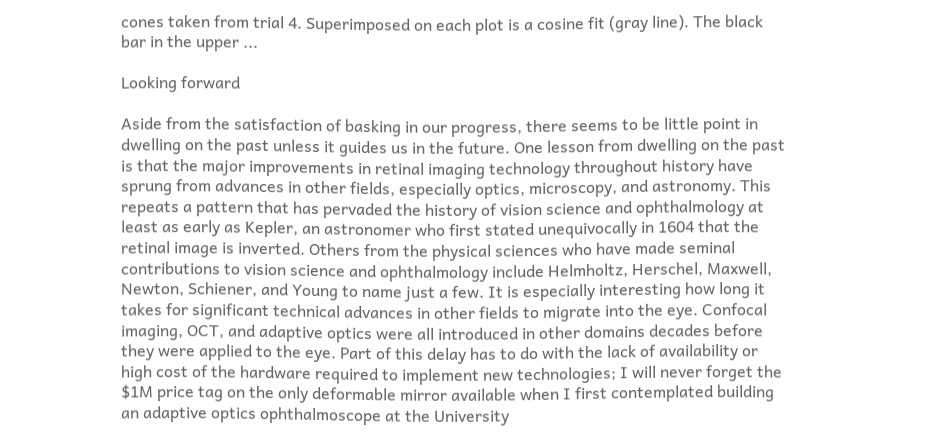cones taken from trial 4. Superimposed on each plot is a cosine fit (gray line). The black bar in the upper ...

Looking forward

Aside from the satisfaction of basking in our progress, there seems to be little point in dwelling on the past unless it guides us in the future. One lesson from dwelling on the past is that the major improvements in retinal imaging technology throughout history have sprung from advances in other fields, especially optics, microscopy, and astronomy. This repeats a pattern that has pervaded the history of vision science and ophthalmology at least as early as Kepler, an astronomer who first stated unequivocally in 1604 that the retinal image is inverted. Others from the physical sciences who have made seminal contributions to vision science and ophthalmology include Helmholtz, Herschel, Maxwell, Newton, Schiener, and Young to name just a few. It is especially interesting how long it takes for significant technical advances in other fields to migrate into the eye. Confocal imaging, OCT, and adaptive optics were all introduced in other domains decades before they were applied to the eye. Part of this delay has to do with the lack of availability or high cost of the hardware required to implement new technologies; I will never forget the $1M price tag on the only deformable mirror available when I first contemplated building an adaptive optics ophthalmoscope at the University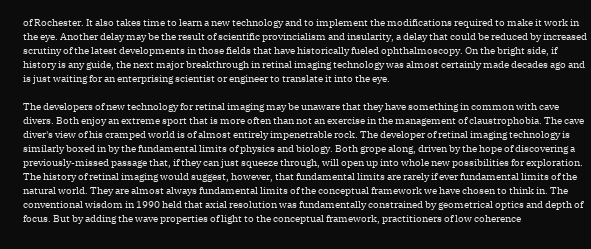of Rochester. It also takes time to learn a new technology and to implement the modifications required to make it work in the eye. Another delay may be the result of scientific provincialism and insularity, a delay that could be reduced by increased scrutiny of the latest developments in those fields that have historically fueled ophthalmoscopy. On the bright side, if history is any guide, the next major breakthrough in retinal imaging technology was almost certainly made decades ago and is just waiting for an enterprising scientist or engineer to translate it into the eye.

The developers of new technology for retinal imaging may be unaware that they have something in common with cave divers. Both enjoy an extreme sport that is more often than not an exercise in the management of claustrophobia. The cave diver's view of his cramped world is of almost entirely impenetrable rock. The developer of retinal imaging technology is similarly boxed in by the fundamental limits of physics and biology. Both grope along, driven by the hope of discovering a previously-missed passage that, if they can just squeeze through, will open up into whole new possibilities for exploration. The history of retinal imaging would suggest, however, that fundamental limits are rarely if ever fundamental limits of the natural world. They are almost always fundamental limits of the conceptual framework we have chosen to think in. The conventional wisdom in 1990 held that axial resolution was fundamentally constrained by geometrical optics and depth of focus. But by adding the wave properties of light to the conceptual framework, practitioners of low coherence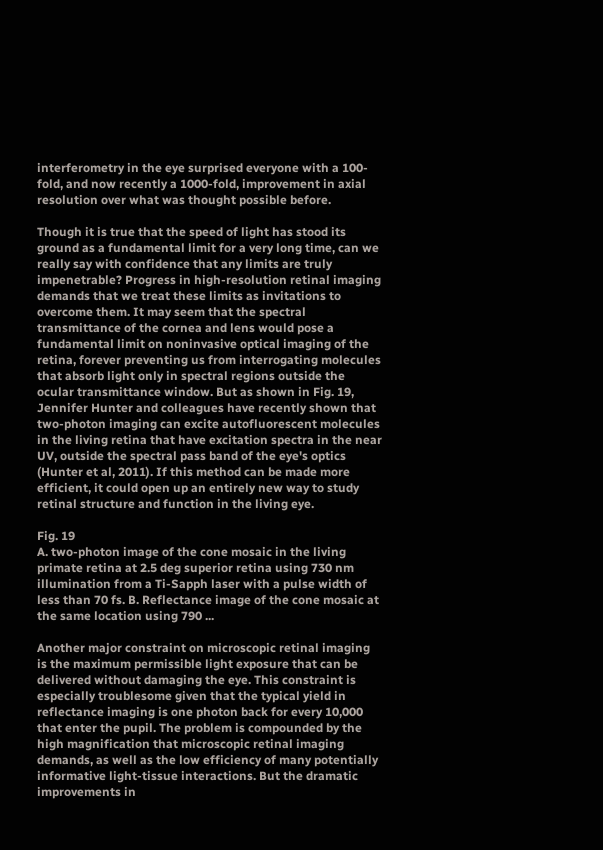interferometry in the eye surprised everyone with a 100-fold, and now recently a 1000-fold, improvement in axial resolution over what was thought possible before.

Though it is true that the speed of light has stood its ground as a fundamental limit for a very long time, can we really say with confidence that any limits are truly impenetrable? Progress in high-resolution retinal imaging demands that we treat these limits as invitations to overcome them. It may seem that the spectral transmittance of the cornea and lens would pose a fundamental limit on noninvasive optical imaging of the retina, forever preventing us from interrogating molecules that absorb light only in spectral regions outside the ocular transmittance window. But as shown in Fig. 19, Jennifer Hunter and colleagues have recently shown that two-photon imaging can excite autofluorescent molecules in the living retina that have excitation spectra in the near UV, outside the spectral pass band of the eye's optics (Hunter et al, 2011). If this method can be made more efficient, it could open up an entirely new way to study retinal structure and function in the living eye.

Fig. 19
A. two-photon image of the cone mosaic in the living primate retina at 2.5 deg superior retina using 730 nm illumination from a Ti-Sapph laser with a pulse width of less than 70 fs. B. Reflectance image of the cone mosaic at the same location using 790 ...

Another major constraint on microscopic retinal imaging is the maximum permissible light exposure that can be delivered without damaging the eye. This constraint is especially troublesome given that the typical yield in reflectance imaging is one photon back for every 10,000 that enter the pupil. The problem is compounded by the high magnification that microscopic retinal imaging demands, as well as the low efficiency of many potentially informative light-tissue interactions. But the dramatic improvements in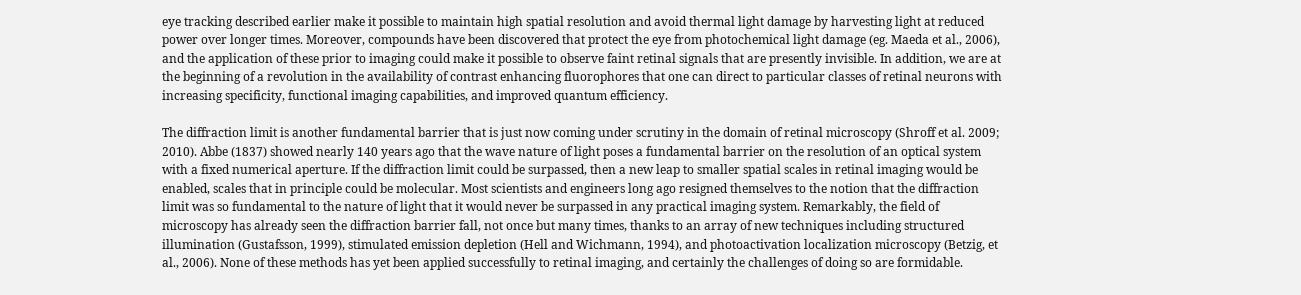eye tracking described earlier make it possible to maintain high spatial resolution and avoid thermal light damage by harvesting light at reduced power over longer times. Moreover, compounds have been discovered that protect the eye from photochemical light damage (eg. Maeda et al., 2006), and the application of these prior to imaging could make it possible to observe faint retinal signals that are presently invisible. In addition, we are at the beginning of a revolution in the availability of contrast enhancing fluorophores that one can direct to particular classes of retinal neurons with increasing specificity, functional imaging capabilities, and improved quantum efficiency.

The diffraction limit is another fundamental barrier that is just now coming under scrutiny in the domain of retinal microscopy (Shroff et al. 2009; 2010). Abbe (1837) showed nearly 140 years ago that the wave nature of light poses a fundamental barrier on the resolution of an optical system with a fixed numerical aperture. If the diffraction limit could be surpassed, then a new leap to smaller spatial scales in retinal imaging would be enabled, scales that in principle could be molecular. Most scientists and engineers long ago resigned themselves to the notion that the diffraction limit was so fundamental to the nature of light that it would never be surpassed in any practical imaging system. Remarkably, the field of microscopy has already seen the diffraction barrier fall, not once but many times, thanks to an array of new techniques including structured illumination (Gustafsson, 1999), stimulated emission depletion (Hell and Wichmann, 1994), and photoactivation localization microscopy (Betzig, et al., 2006). None of these methods has yet been applied successfully to retinal imaging, and certainly the challenges of doing so are formidable.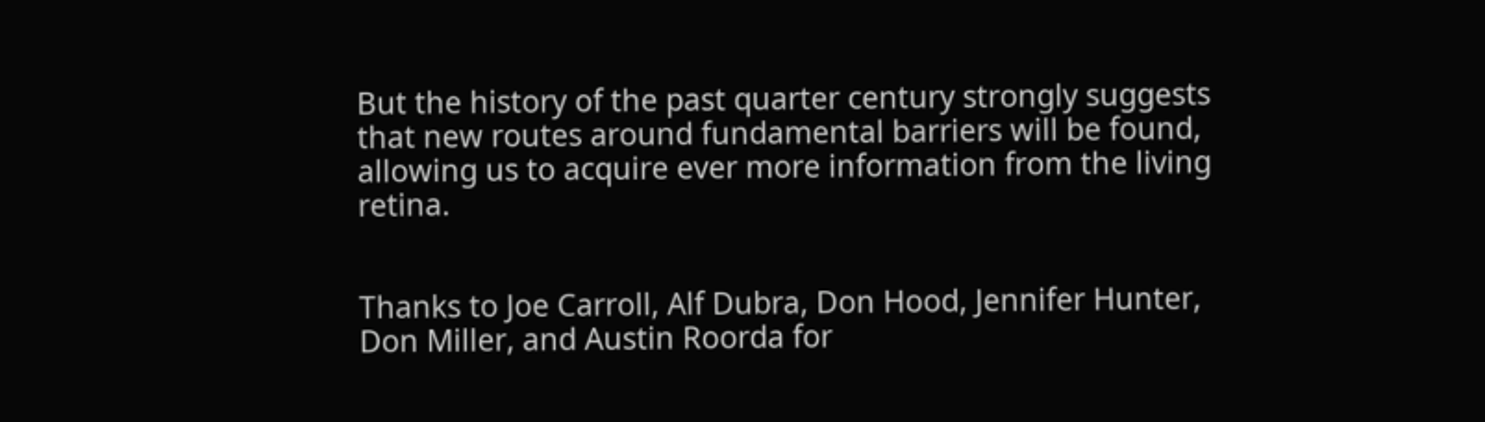But the history of the past quarter century strongly suggests that new routes around fundamental barriers will be found, allowing us to acquire ever more information from the living retina.


Thanks to Joe Carroll, Alf Dubra, Don Hood, Jennifer Hunter, Don Miller, and Austin Roorda for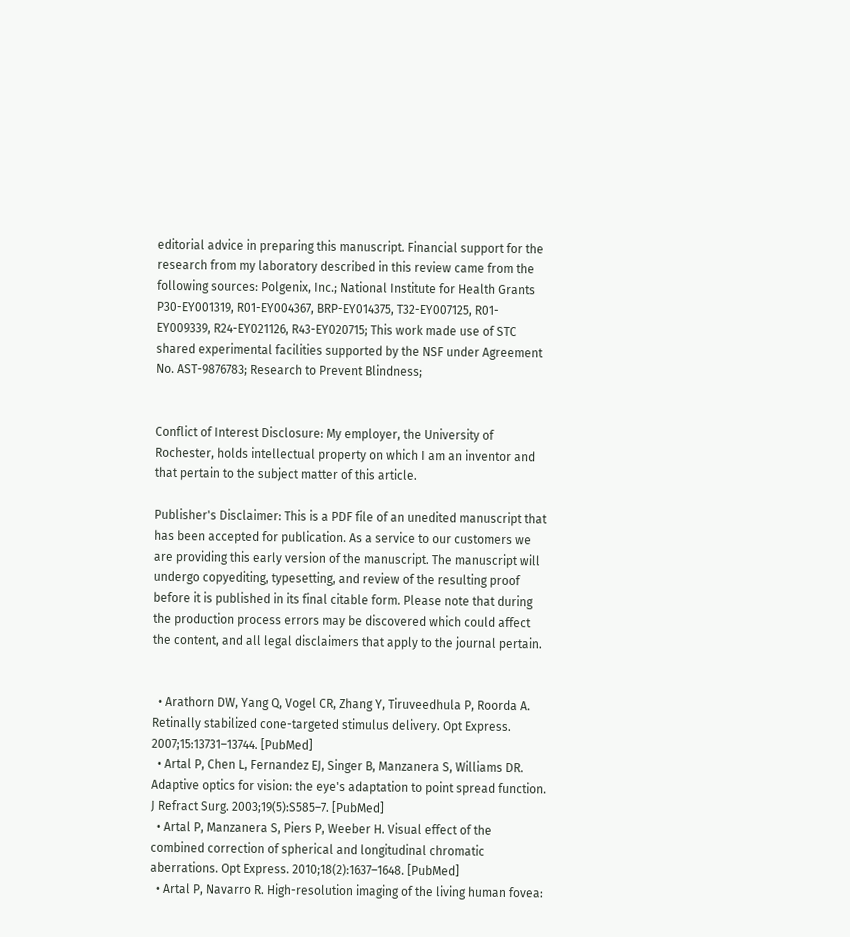editorial advice in preparing this manuscript. Financial support for the research from my laboratory described in this review came from the following sources: Polgenix, Inc.; National Institute for Health Grants P30-EY001319, R01-EY004367, BRP-EY014375, T32-EY007125, R01-EY009339, R24-EY021126, R43-EY020715; This work made use of STC shared experimental facilities supported by the NSF under Agreement No. AST-9876783; Research to Prevent Blindness;


Conflict of Interest Disclosure: My employer, the University of Rochester, holds intellectual property on which I am an inventor and that pertain to the subject matter of this article.

Publisher's Disclaimer: This is a PDF file of an unedited manuscript that has been accepted for publication. As a service to our customers we are providing this early version of the manuscript. The manuscript will undergo copyediting, typesetting, and review of the resulting proof before it is published in its final citable form. Please note that during the production process errors may be discovered which could affect the content, and all legal disclaimers that apply to the journal pertain.


  • Arathorn DW, Yang Q, Vogel CR, Zhang Y, Tiruveedhula P, Roorda A. Retinally stabilized cone-targeted stimulus delivery. Opt Express. 2007;15:13731–13744. [PubMed]
  • Artal P, Chen L, Fernandez EJ, Singer B, Manzanera S, Williams DR. Adaptive optics for vision: the eye's adaptation to point spread function. J Refract Surg. 2003;19(5):S585–7. [PubMed]
  • Artal P, Manzanera S, Piers P, Weeber H. Visual effect of the combined correction of spherical and longitudinal chromatic aberrations. Opt Express. 2010;18(2):1637–1648. [PubMed]
  • Artal P, Navarro R. High-resolution imaging of the living human fovea: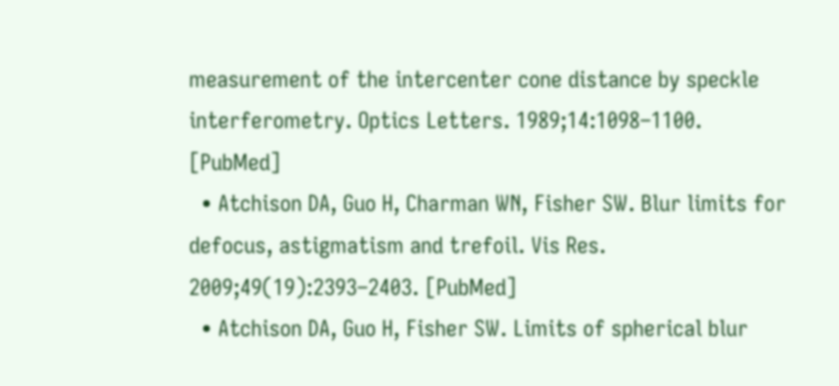measurement of the intercenter cone distance by speckle interferometry. Optics Letters. 1989;14:1098–1100. [PubMed]
  • Atchison DA, Guo H, Charman WN, Fisher SW. Blur limits for defocus, astigmatism and trefoil. Vis Res. 2009;49(19):2393–2403. [PubMed]
  • Atchison DA, Guo H, Fisher SW. Limits of spherical blur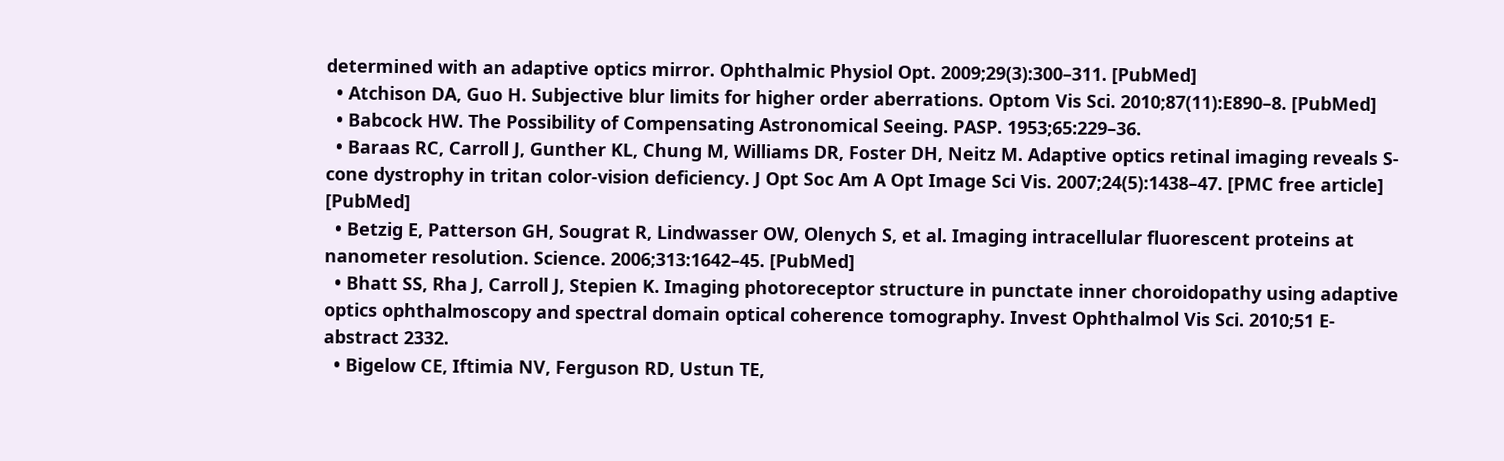determined with an adaptive optics mirror. Ophthalmic Physiol Opt. 2009;29(3):300–311. [PubMed]
  • Atchison DA, Guo H. Subjective blur limits for higher order aberrations. Optom Vis Sci. 2010;87(11):E890–8. [PubMed]
  • Babcock HW. The Possibility of Compensating Astronomical Seeing. PASP. 1953;65:229–36.
  • Baraas RC, Carroll J, Gunther KL, Chung M, Williams DR, Foster DH, Neitz M. Adaptive optics retinal imaging reveals S-cone dystrophy in tritan color-vision deficiency. J Opt Soc Am A Opt Image Sci Vis. 2007;24(5):1438–47. [PMC free article] [PubMed]
  • Betzig E, Patterson GH, Sougrat R, Lindwasser OW, Olenych S, et al. Imaging intracellular fluorescent proteins at nanometer resolution. Science. 2006;313:1642–45. [PubMed]
  • Bhatt SS, Rha J, Carroll J, Stepien K. Imaging photoreceptor structure in punctate inner choroidopathy using adaptive optics ophthalmoscopy and spectral domain optical coherence tomography. Invest Ophthalmol Vis Sci. 2010;51 E-abstract 2332.
  • Bigelow CE, Iftimia NV, Ferguson RD, Ustun TE,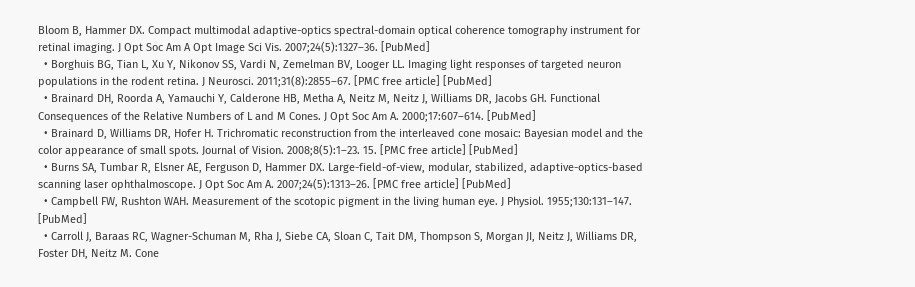Bloom B, Hammer DX. Compact multimodal adaptive-optics spectral-domain optical coherence tomography instrument for retinal imaging. J Opt Soc Am A Opt Image Sci Vis. 2007;24(5):1327–36. [PubMed]
  • Borghuis BG, Tian L, Xu Y, Nikonov SS, Vardi N, Zemelman BV, Looger LL. Imaging light responses of targeted neuron populations in the rodent retina. J Neurosci. 2011;31(8):2855–67. [PMC free article] [PubMed]
  • Brainard DH, Roorda A, Yamauchi Y, Calderone HB, Metha A, Neitz M, Neitz J, Williams DR, Jacobs GH. Functional Consequences of the Relative Numbers of L and M Cones. J Opt Soc Am A. 2000;17:607–614. [PubMed]
  • Brainard D, Williams DR, Hofer H. Trichromatic reconstruction from the interleaved cone mosaic: Bayesian model and the color appearance of small spots. Journal of Vision. 2008;8(5):1–23. 15. [PMC free article] [PubMed]
  • Burns SA, Tumbar R, Elsner AE, Ferguson D, Hammer DX. Large-field-of-view, modular, stabilized, adaptive-optics-based scanning laser ophthalmoscope. J Opt Soc Am A. 2007;24(5):1313–26. [PMC free article] [PubMed]
  • Campbell FW, Rushton WAH. Measurement of the scotopic pigment in the living human eye. J Physiol. 1955;130:131–147. [PubMed]
  • Carroll J, Baraas RC, Wagner-Schuman M, Rha J, Siebe CA, Sloan C, Tait DM, Thompson S, Morgan JI, Neitz J, Williams DR, Foster DH, Neitz M. Cone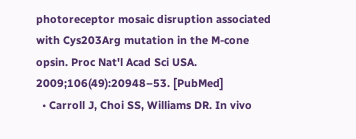photoreceptor mosaic disruption associated with Cys203Arg mutation in the M-cone opsin. Proc Nat'l Acad Sci USA. 2009;106(49):20948–53. [PubMed]
  • Carroll J, Choi SS, Williams DR. In vivo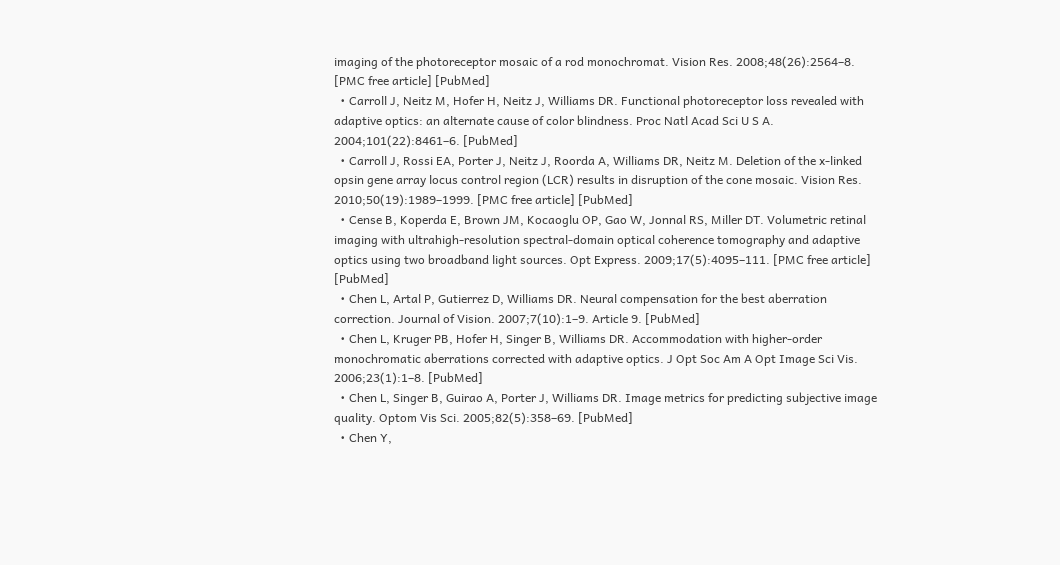imaging of the photoreceptor mosaic of a rod monochromat. Vision Res. 2008;48(26):2564–8. [PMC free article] [PubMed]
  • Carroll J, Neitz M, Hofer H, Neitz J, Williams DR. Functional photoreceptor loss revealed with adaptive optics: an alternate cause of color blindness. Proc Natl Acad Sci U S A. 2004;101(22):8461–6. [PubMed]
  • Carroll J, Rossi EA, Porter J, Neitz J, Roorda A, Williams DR, Neitz M. Deletion of the x-linked opsin gene array locus control region (LCR) results in disruption of the cone mosaic. Vision Res. 2010;50(19):1989–1999. [PMC free article] [PubMed]
  • Cense B, Koperda E, Brown JM, Kocaoglu OP, Gao W, Jonnal RS, Miller DT. Volumetric retinal imaging with ultrahigh-resolution spectral-domain optical coherence tomography and adaptive optics using two broadband light sources. Opt Express. 2009;17(5):4095–111. [PMC free article] [PubMed]
  • Chen L, Artal P, Gutierrez D, Williams DR. Neural compensation for the best aberration correction. Journal of Vision. 2007;7(10):1–9. Article 9. [PubMed]
  • Chen L, Kruger PB, Hofer H, Singer B, Williams DR. Accommodation with higher-order monochromatic aberrations corrected with adaptive optics. J Opt Soc Am A Opt Image Sci Vis. 2006;23(1):1–8. [PubMed]
  • Chen L, Singer B, Guirao A, Porter J, Williams DR. Image metrics for predicting subjective image quality. Optom Vis Sci. 2005;82(5):358–69. [PubMed]
  • Chen Y,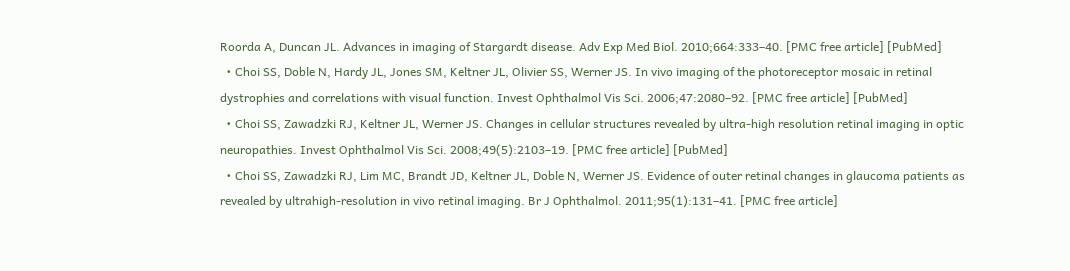Roorda A, Duncan JL. Advances in imaging of Stargardt disease. Adv Exp Med Biol. 2010;664:333–40. [PMC free article] [PubMed]
  • Choi SS, Doble N, Hardy JL, Jones SM, Keltner JL, Olivier SS, Werner JS. In vivo imaging of the photoreceptor mosaic in retinal dystrophies and correlations with visual function. Invest Ophthalmol Vis Sci. 2006;47:2080–92. [PMC free article] [PubMed]
  • Choi SS, Zawadzki RJ, Keltner JL, Werner JS. Changes in cellular structures revealed by ultra-high resolution retinal imaging in optic neuropathies. Invest Ophthalmol Vis Sci. 2008;49(5):2103–19. [PMC free article] [PubMed]
  • Choi SS, Zawadzki RJ, Lim MC, Brandt JD, Keltner JL, Doble N, Werner JS. Evidence of outer retinal changes in glaucoma patients as revealed by ultrahigh-resolution in vivo retinal imaging. Br J Ophthalmol. 2011;95(1):131–41. [PMC free article]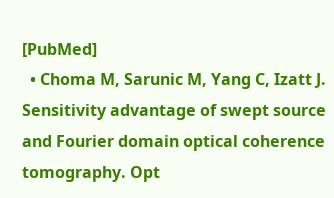[PubMed]
  • Choma M, Sarunic M, Yang C, Izatt J. Sensitivity advantage of swept source and Fourier domain optical coherence tomography. Opt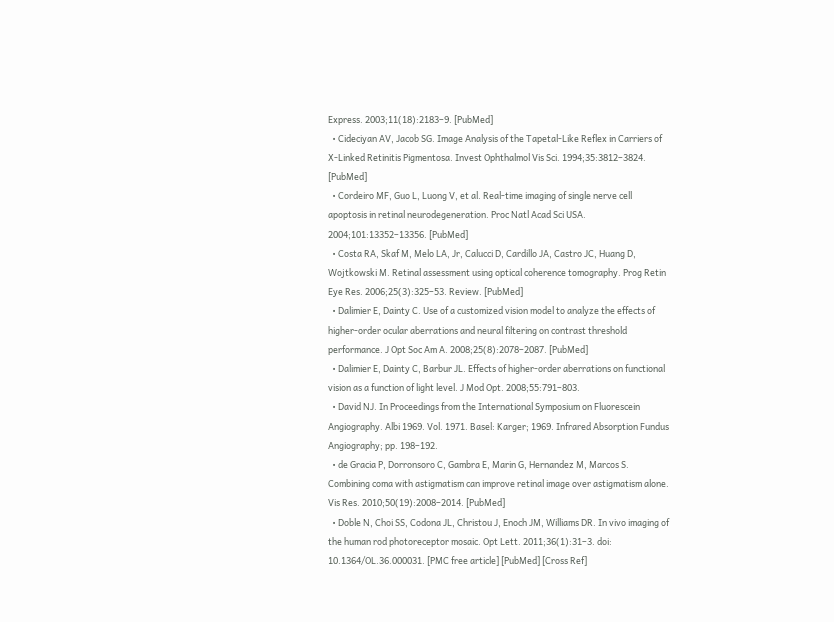Express. 2003;11(18):2183–9. [PubMed]
  • Cideciyan AV, Jacob SG. Image Analysis of the Tapetal-Like Reflex in Carriers of X-Linked Retinitis Pigmentosa. Invest Ophthalmol Vis Sci. 1994;35:3812–3824. [PubMed]
  • Cordeiro MF, Guo L, Luong V, et al. Real-time imaging of single nerve cell apoptosis in retinal neurodegeneration. Proc Natl Acad Sci USA. 2004;101:13352–13356. [PubMed]
  • Costa RA, Skaf M, Melo LA, Jr, Calucci D, Cardillo JA, Castro JC, Huang D, Wojtkowski M. Retinal assessment using optical coherence tomography. Prog Retin Eye Res. 2006;25(3):325–53. Review. [PubMed]
  • Dalimier E, Dainty C. Use of a customized vision model to analyze the effects of higher-order ocular aberrations and neural filtering on contrast threshold performance. J Opt Soc Am A. 2008;25(8):2078–2087. [PubMed]
  • Dalimier E, Dainty C, Barbur JL. Effects of higher-order aberrations on functional vision as a function of light level. J Mod Opt. 2008;55:791–803.
  • David NJ. In Proceedings from the International Symposium on Fluorescein Angiography. Albi 1969. Vol. 1971. Basel: Karger; 1969. Infrared Absorption Fundus Angiography; pp. 198–192.
  • de Gracia P, Dorronsoro C, Gambra E, Marin G, Hernandez M, Marcos S. Combining coma with astigmatism can improve retinal image over astigmatism alone. Vis Res. 2010;50(19):2008–2014. [PubMed]
  • Doble N, Choi SS, Codona JL, Christou J, Enoch JM, Williams DR. In vivo imaging of the human rod photoreceptor mosaic. Opt Lett. 2011;36(1):31–3. doi: 10.1364/OL.36.000031. [PMC free article] [PubMed] [Cross Ref]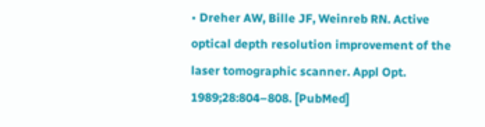• Dreher AW, Bille JF, Weinreb RN. Active optical depth resolution improvement of the laser tomographic scanner. Appl Opt. 1989;28:804–808. [PubMed]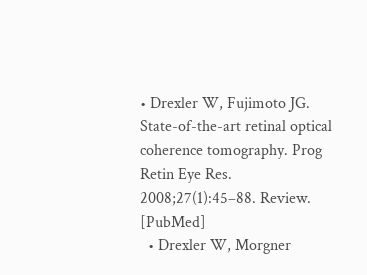• Drexler W, Fujimoto JG. State-of-the-art retinal optical coherence tomography. Prog Retin Eye Res. 2008;27(1):45–88. Review. [PubMed]
  • Drexler W, Morgner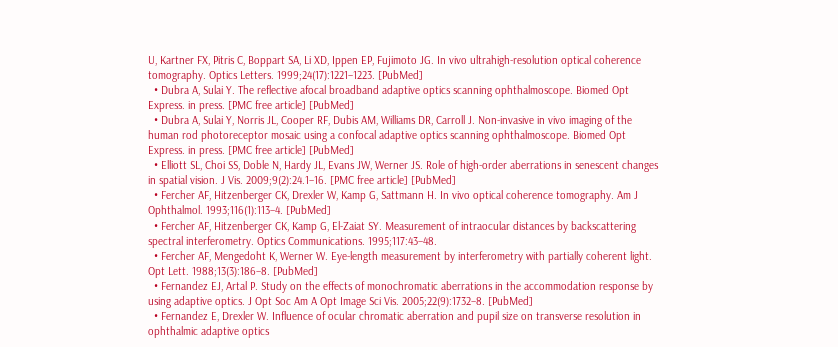U, Kartner FX, Pitris C, Boppart SA, Li XD, Ippen EP, Fujimoto JG. In vivo ultrahigh-resolution optical coherence tomography. Optics Letters. 1999;24(17):1221–1223. [PubMed]
  • Dubra A, Sulai Y. The reflective afocal broadband adaptive optics scanning ophthalmoscope. Biomed Opt Express. in press. [PMC free article] [PubMed]
  • Dubra A, Sulai Y, Norris JL, Cooper RF, Dubis AM, Williams DR, Carroll J. Non-invasive in vivo imaging of the human rod photoreceptor mosaic using a confocal adaptive optics scanning ophthalmoscope. Biomed Opt Express. in press. [PMC free article] [PubMed]
  • Elliott SL, Choi SS, Doble N, Hardy JL, Evans JW, Werner JS. Role of high-order aberrations in senescent changes in spatial vision. J Vis. 2009;9(2):24.1–16. [PMC free article] [PubMed]
  • Fercher AF, Hitzenberger CK, Drexler W, Kamp G, Sattmann H. In vivo optical coherence tomography. Am J Ophthalmol. 1993;116(1):113–4. [PubMed]
  • Fercher AF, Hitzenberger CK, Kamp G, El-Zaiat SY. Measurement of intraocular distances by backscattering spectral interferometry. Optics Communications. 1995;117:43–48.
  • Fercher AF, Mengedoht K, Werner W. Eye-length measurement by interferometry with partially coherent light. Opt Lett. 1988;13(3):186–8. [PubMed]
  • Fernandez EJ, Artal P. Study on the effects of monochromatic aberrations in the accommodation response by using adaptive optics. J Opt Soc Am A Opt Image Sci Vis. 2005;22(9):1732–8. [PubMed]
  • Fernandez E, Drexler W. Influence of ocular chromatic aberration and pupil size on transverse resolution in ophthalmic adaptive optics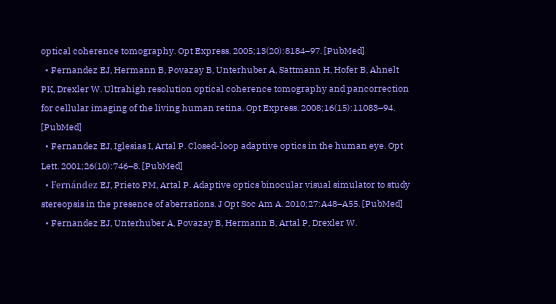optical coherence tomography. Opt Express. 2005;13(20):8184–97. [PubMed]
  • Fernandez EJ, Hermann B, Povazay B, Unterhuber A, Sattmann H, Hofer B, Ahnelt PK, Drexler W. Ultrahigh resolution optical coherence tomography and pancorrection for cellular imaging of the living human retina. Opt Express. 2008;16(15):11083–94. [PubMed]
  • Fernandez EJ, Iglesias I, Artal P. Closed-loop adaptive optics in the human eye. Opt Lett. 2001;26(10):746–8. [PubMed]
  • Fernández EJ, Prieto PM, Artal P. Adaptive optics binocular visual simulator to study stereopsis in the presence of aberrations. J Opt Soc Am A. 2010;27:A48–A55. [PubMed]
  • Fernandez EJ, Unterhuber A, Povazay B, Hermann B, Artal P, Drexler W.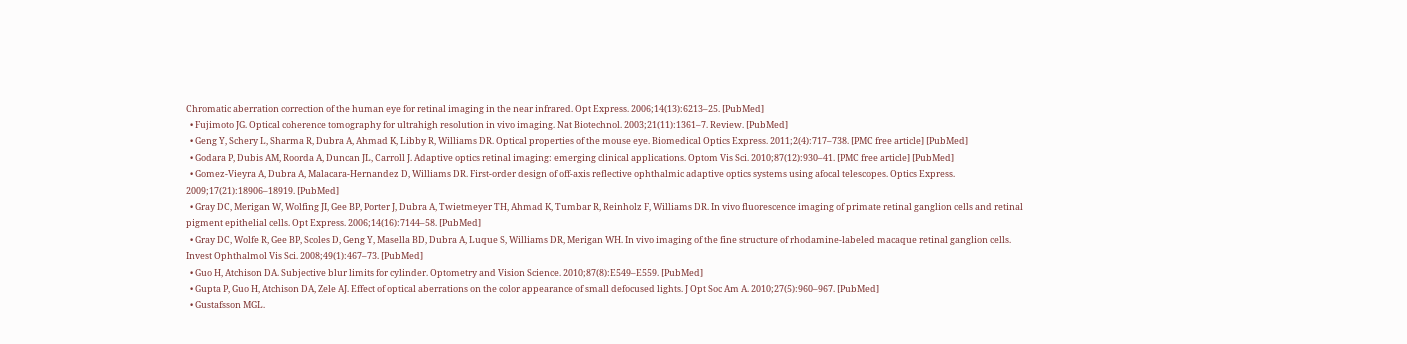Chromatic aberration correction of the human eye for retinal imaging in the near infrared. Opt Express. 2006;14(13):6213–25. [PubMed]
  • Fujimoto JG. Optical coherence tomography for ultrahigh resolution in vivo imaging. Nat Biotechnol. 2003;21(11):1361–7. Review. [PubMed]
  • Geng Y, Schery L, Sharma R, Dubra A, Ahmad K, Libby R, Williams DR. Optical properties of the mouse eye. Biomedical Optics Express. 2011;2(4):717–738. [PMC free article] [PubMed]
  • Godara P, Dubis AM, Roorda A, Duncan JL, Carroll J. Adaptive optics retinal imaging: emerging clinical applications. Optom Vis Sci. 2010;87(12):930–41. [PMC free article] [PubMed]
  • Gomez-Vieyra A, Dubra A, Malacara-Hernandez D, Williams DR. First-order design of off-axis reflective ophthalmic adaptive optics systems using afocal telescopes. Optics Express. 2009;17(21):18906–18919. [PubMed]
  • Gray DC, Merigan W, Wolfing JI, Gee BP, Porter J, Dubra A, Twietmeyer TH, Ahmad K, Tumbar R, Reinholz F, Williams DR. In vivo fluorescence imaging of primate retinal ganglion cells and retinal pigment epithelial cells. Opt Express. 2006;14(16):7144–58. [PubMed]
  • Gray DC, Wolfe R, Gee BP, Scoles D, Geng Y, Masella BD, Dubra A, Luque S, Williams DR, Merigan WH. In vivo imaging of the fine structure of rhodamine-labeled macaque retinal ganglion cells. Invest Ophthalmol Vis Sci. 2008;49(1):467–73. [PubMed]
  • Guo H, Atchison DA. Subjective blur limits for cylinder. Optometry and Vision Science. 2010;87(8):E549–E559. [PubMed]
  • Gupta P, Guo H, Atchison DA, Zele AJ. Effect of optical aberrations on the color appearance of small defocused lights. J Opt Soc Am A. 2010;27(5):960–967. [PubMed]
  • Gustafsson MGL.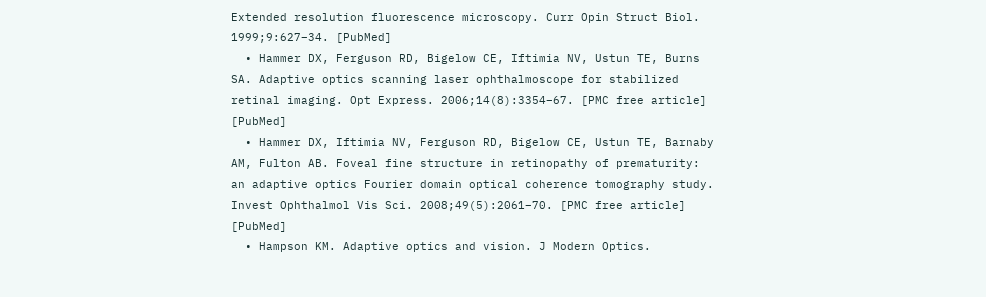Extended resolution fluorescence microscopy. Curr Opin Struct Biol. 1999;9:627–34. [PubMed]
  • Hammer DX, Ferguson RD, Bigelow CE, Iftimia NV, Ustun TE, Burns SA. Adaptive optics scanning laser ophthalmoscope for stabilized retinal imaging. Opt Express. 2006;14(8):3354–67. [PMC free article] [PubMed]
  • Hammer DX, Iftimia NV, Ferguson RD, Bigelow CE, Ustun TE, Barnaby AM, Fulton AB. Foveal fine structure in retinopathy of prematurity: an adaptive optics Fourier domain optical coherence tomography study. Invest Ophthalmol Vis Sci. 2008;49(5):2061–70. [PMC free article] [PubMed]
  • Hampson KM. Adaptive optics and vision. J Modern Optics.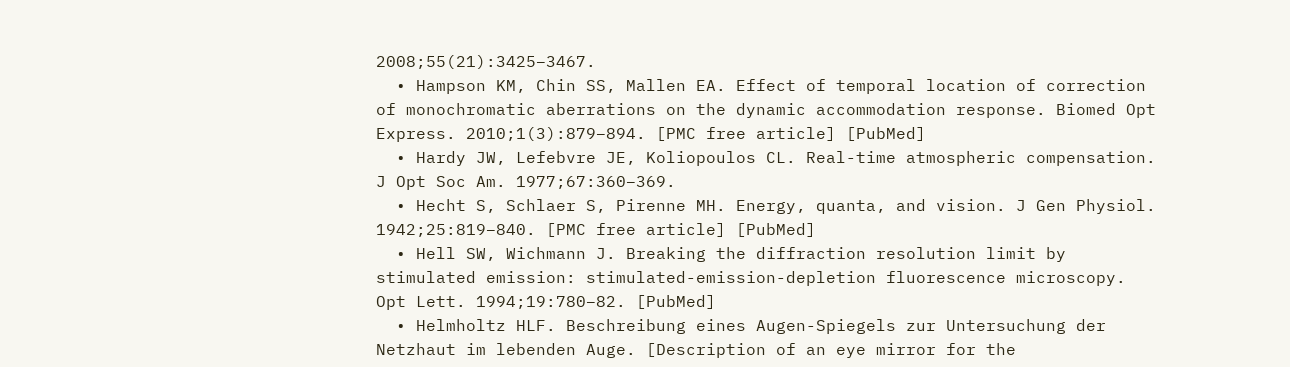2008;55(21):3425–3467.
  • Hampson KM, Chin SS, Mallen EA. Effect of temporal location of correction of monochromatic aberrations on the dynamic accommodation response. Biomed Opt Express. 2010;1(3):879–894. [PMC free article] [PubMed]
  • Hardy JW, Lefebvre JE, Koliopoulos CL. Real-time atmospheric compensation. J Opt Soc Am. 1977;67:360–369.
  • Hecht S, Schlaer S, Pirenne MH. Energy, quanta, and vision. J Gen Physiol. 1942;25:819–840. [PMC free article] [PubMed]
  • Hell SW, Wichmann J. Breaking the diffraction resolution limit by stimulated emission: stimulated-emission-depletion fluorescence microscopy. Opt Lett. 1994;19:780–82. [PubMed]
  • Helmholtz HLF. Beschreibung eines Augen-Spiegels zur Untersuchung der Netzhaut im lebenden Auge. [Description of an eye mirror for the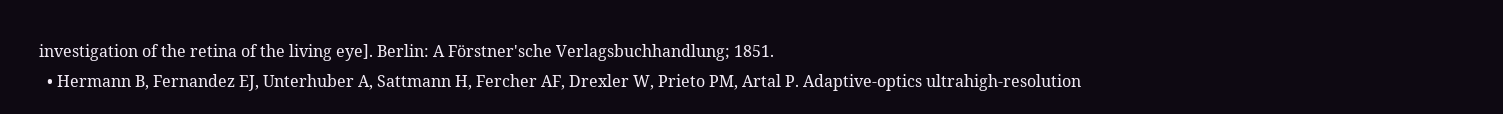investigation of the retina of the living eye]. Berlin: A Förstner'sche Verlagsbuchhandlung; 1851.
  • Hermann B, Fernandez EJ, Unterhuber A, Sattmann H, Fercher AF, Drexler W, Prieto PM, Artal P. Adaptive-optics ultrahigh-resolution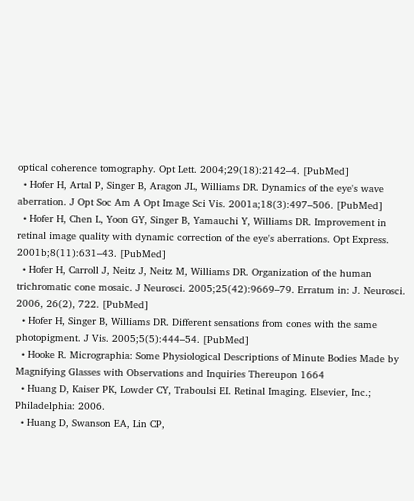optical coherence tomography. Opt Lett. 2004;29(18):2142–4. [PubMed]
  • Hofer H, Artal P, Singer B, Aragon JL, Williams DR. Dynamics of the eye's wave aberration. J Opt Soc Am A Opt Image Sci Vis. 2001a;18(3):497–506. [PubMed]
  • Hofer H, Chen L, Yoon GY, Singer B, Yamauchi Y, Williams DR. Improvement in retinal image quality with dynamic correction of the eye's aberrations. Opt Express. 2001b;8(11):631–43. [PubMed]
  • Hofer H, Carroll J, Neitz J, Neitz M, Williams DR. Organization of the human trichromatic cone mosaic. J Neurosci. 2005;25(42):9669–79. Erratum in: J. Neurosci. 2006, 26(2), 722. [PubMed]
  • Hofer H, Singer B, Williams DR. Different sensations from cones with the same photopigment. J Vis. 2005;5(5):444–54. [PubMed]
  • Hooke R. Micrographia: Some Physiological Descriptions of Minute Bodies Made by Magnifying Glasses with Observations and Inquiries Thereupon 1664
  • Huang D, Kaiser PK, Lowder CY, Traboulsi EI. Retinal Imaging. Elsevier, Inc.; Philadelphia: 2006.
  • Huang D, Swanson EA, Lin CP,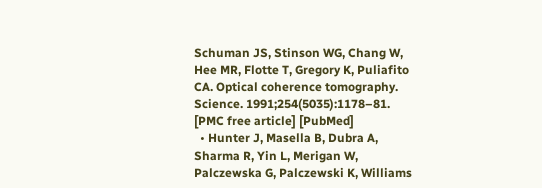Schuman JS, Stinson WG, Chang W, Hee MR, Flotte T, Gregory K, Puliafito CA. Optical coherence tomography. Science. 1991;254(5035):1178–81. [PMC free article] [PubMed]
  • Hunter J, Masella B, Dubra A, Sharma R, Yin L, Merigan W, Palczewska G, Palczewski K, Williams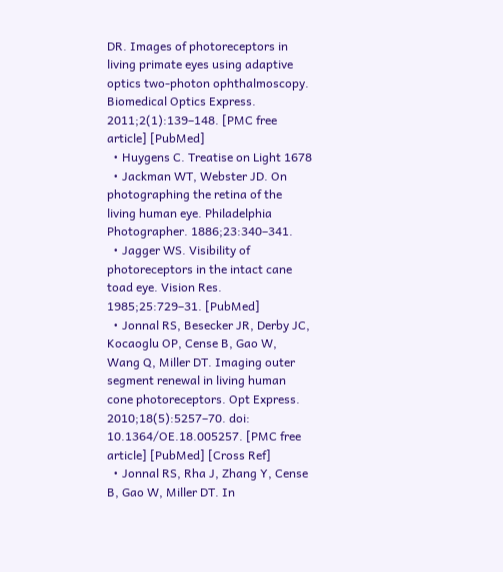DR. Images of photoreceptors in living primate eyes using adaptive optics two-photon ophthalmoscopy. Biomedical Optics Express. 2011;2(1):139–148. [PMC free article] [PubMed]
  • Huygens C. Treatise on Light 1678
  • Jackman WT, Webster JD. On photographing the retina of the living human eye. Philadelphia Photographer. 1886;23:340–341.
  • Jagger WS. Visibility of photoreceptors in the intact cane toad eye. Vision Res. 1985;25:729–31. [PubMed]
  • Jonnal RS, Besecker JR, Derby JC, Kocaoglu OP, Cense B, Gao W, Wang Q, Miller DT. Imaging outer segment renewal in living human cone photoreceptors. Opt Express. 2010;18(5):5257–70. doi: 10.1364/OE.18.005257. [PMC free article] [PubMed] [Cross Ref]
  • Jonnal RS, Rha J, Zhang Y, Cense B, Gao W, Miller DT. In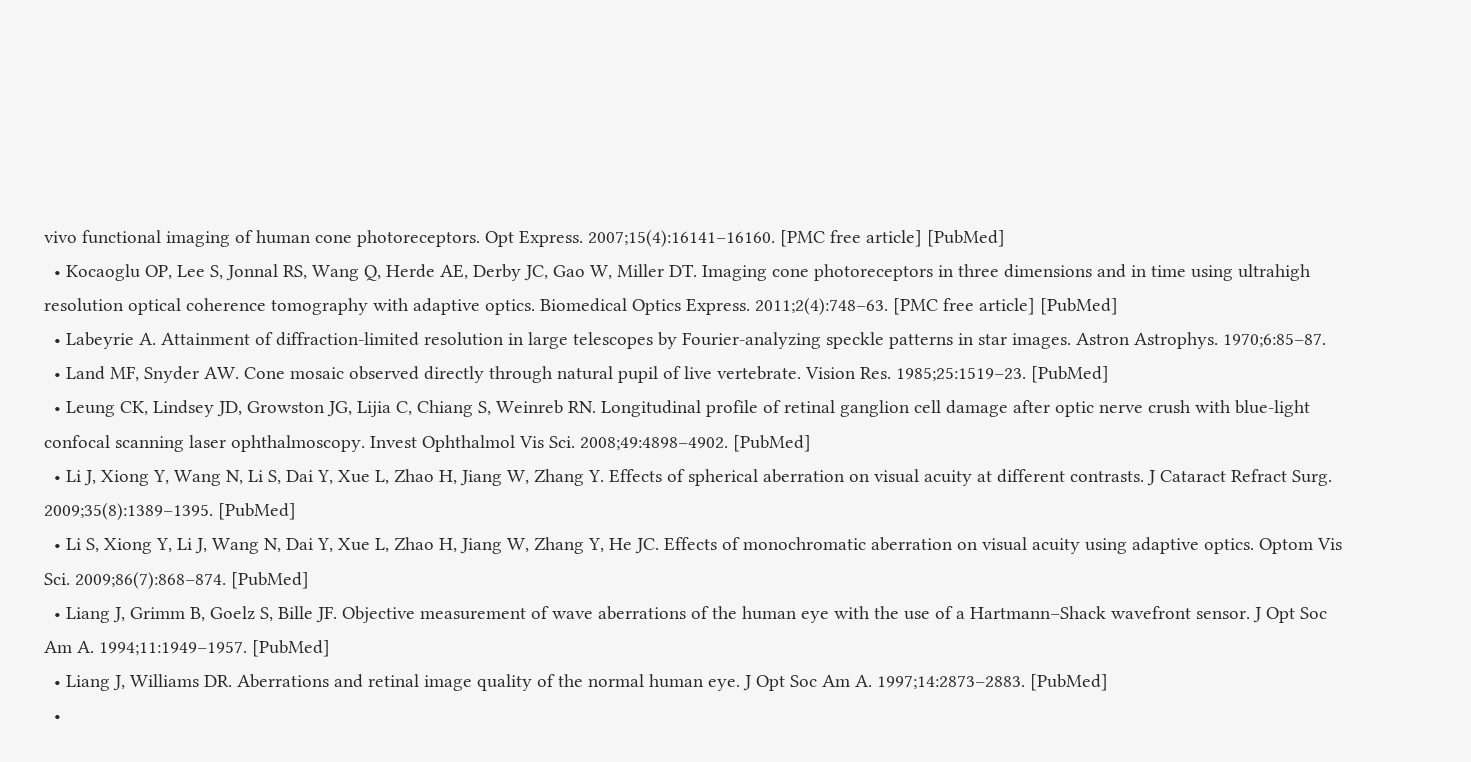vivo functional imaging of human cone photoreceptors. Opt Express. 2007;15(4):16141–16160. [PMC free article] [PubMed]
  • Kocaoglu OP, Lee S, Jonnal RS, Wang Q, Herde AE, Derby JC, Gao W, Miller DT. Imaging cone photoreceptors in three dimensions and in time using ultrahigh resolution optical coherence tomography with adaptive optics. Biomedical Optics Express. 2011;2(4):748–63. [PMC free article] [PubMed]
  • Labeyrie A. Attainment of diffraction-limited resolution in large telescopes by Fourier-analyzing speckle patterns in star images. Astron Astrophys. 1970;6:85–87.
  • Land MF, Snyder AW. Cone mosaic observed directly through natural pupil of live vertebrate. Vision Res. 1985;25:1519–23. [PubMed]
  • Leung CK, Lindsey JD, Growston JG, Lijia C, Chiang S, Weinreb RN. Longitudinal profile of retinal ganglion cell damage after optic nerve crush with blue-light confocal scanning laser ophthalmoscopy. Invest Ophthalmol Vis Sci. 2008;49:4898–4902. [PubMed]
  • Li J, Xiong Y, Wang N, Li S, Dai Y, Xue L, Zhao H, Jiang W, Zhang Y. Effects of spherical aberration on visual acuity at different contrasts. J Cataract Refract Surg. 2009;35(8):1389–1395. [PubMed]
  • Li S, Xiong Y, Li J, Wang N, Dai Y, Xue L, Zhao H, Jiang W, Zhang Y, He JC. Effects of monochromatic aberration on visual acuity using adaptive optics. Optom Vis Sci. 2009;86(7):868–874. [PubMed]
  • Liang J, Grimm B, Goelz S, Bille JF. Objective measurement of wave aberrations of the human eye with the use of a Hartmann–Shack wavefront sensor. J Opt Soc Am A. 1994;11:1949–1957. [PubMed]
  • Liang J, Williams DR. Aberrations and retinal image quality of the normal human eye. J Opt Soc Am A. 1997;14:2873–2883. [PubMed]
  •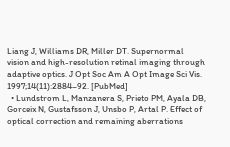Liang J, Williams DR, Miller DT. Supernormal vision and high-resolution retinal imaging through adaptive optics. J Opt Soc Am A Opt Image Sci Vis. 1997;14(11):2884–92. [PubMed]
  • Lundstrom L, Manzanera S, Prieto PM, Ayala DB, Gorceix N, Gustafsson J, Unsbo P, Artal P. Effect of optical correction and remaining aberrations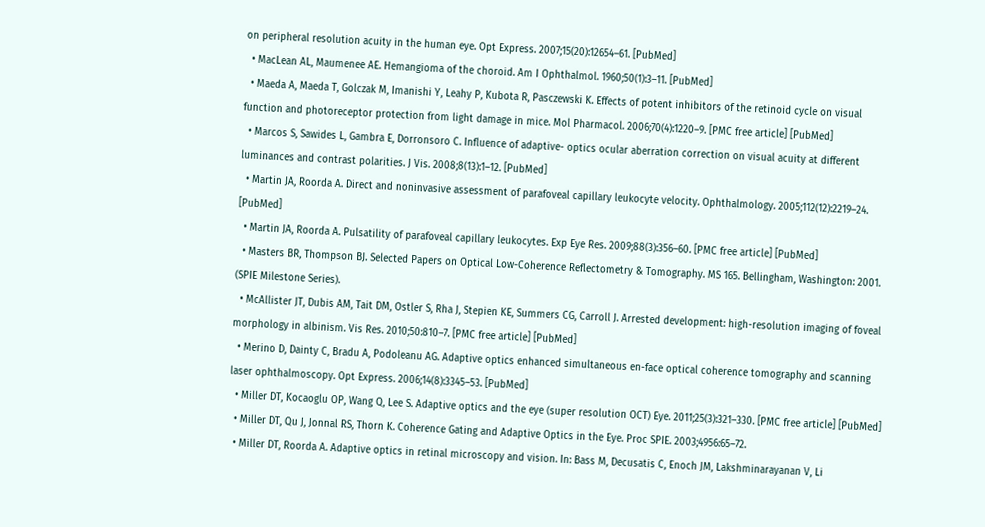on peripheral resolution acuity in the human eye. Opt Express. 2007;15(20):12654–61. [PubMed]
  • MacLean AL, Maumenee AE. Hemangioma of the choroid. Am I Ophthalmol. 1960;50(1):3–11. [PubMed]
  • Maeda A, Maeda T, Golczak M, Imanishi Y, Leahy P, Kubota R, Pasczewski K. Effects of potent inhibitors of the retinoid cycle on visual function and photoreceptor protection from light damage in mice. Mol Pharmacol. 2006;70(4):1220–9. [PMC free article] [PubMed]
  • Marcos S, Sawides L, Gambra E, Dorronsoro C. Influence of adaptive- optics ocular aberration correction on visual acuity at different luminances and contrast polarities. J Vis. 2008;8(13):1–12. [PubMed]
  • Martin JA, Roorda A. Direct and noninvasive assessment of parafoveal capillary leukocyte velocity. Ophthalmology. 2005;112(12):2219–24. [PubMed]
  • Martin JA, Roorda A. Pulsatility of parafoveal capillary leukocytes. Exp Eye Res. 2009;88(3):356–60. [PMC free article] [PubMed]
  • Masters BR, Thompson BJ. Selected Papers on Optical Low-Coherence Reflectometry & Tomography. MS 165. Bellingham, Washington: 2001. (SPIE Milestone Series).
  • McAllister JT, Dubis AM, Tait DM, Ostler S, Rha J, Stepien KE, Summers CG, Carroll J. Arrested development: high-resolution imaging of foveal morphology in albinism. Vis Res. 2010;50:810–7. [PMC free article] [PubMed]
  • Merino D, Dainty C, Bradu A, Podoleanu AG. Adaptive optics enhanced simultaneous en-face optical coherence tomography and scanning laser ophthalmoscopy. Opt Express. 2006;14(8):3345–53. [PubMed]
  • Miller DT, Kocaoglu OP, Wang Q, Lee S. Adaptive optics and the eye (super resolution OCT) Eye. 2011;25(3):321–330. [PMC free article] [PubMed]
  • Miller DT, Qu J, Jonnal RS, Thorn K. Coherence Gating and Adaptive Optics in the Eye. Proc SPIE. 2003;4956:65–72.
  • Miller DT, Roorda A. Adaptive optics in retinal microscopy and vision. In: Bass M, Decusatis C, Enoch JM, Lakshminarayanan V, Li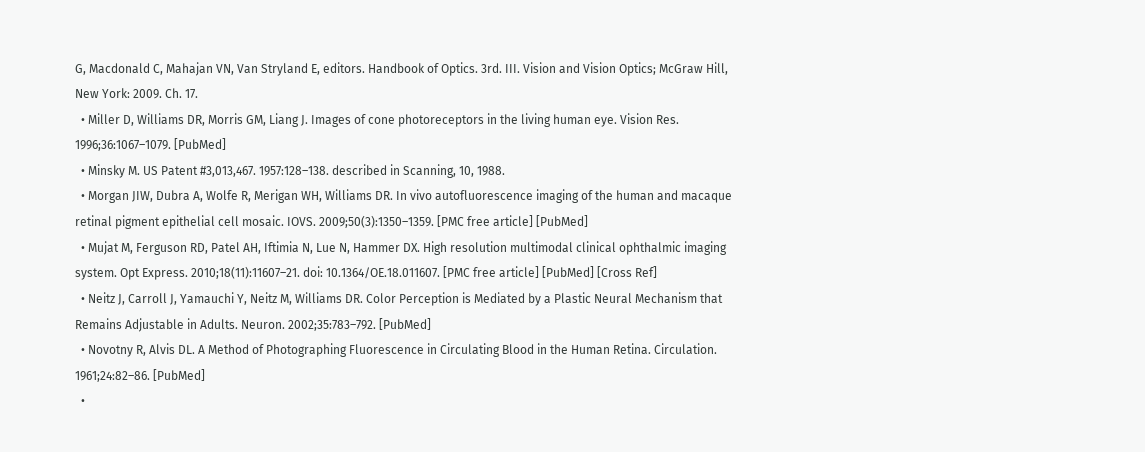G, Macdonald C, Mahajan VN, Van Stryland E, editors. Handbook of Optics. 3rd. III. Vision and Vision Optics; McGraw Hill, New York: 2009. Ch. 17.
  • Miller D, Williams DR, Morris GM, Liang J. Images of cone photoreceptors in the living human eye. Vision Res. 1996;36:1067–1079. [PubMed]
  • Minsky M. US Patent #3,013,467. 1957:128–138. described in Scanning, 10, 1988.
  • Morgan JIW, Dubra A, Wolfe R, Merigan WH, Williams DR. In vivo autofluorescence imaging of the human and macaque retinal pigment epithelial cell mosaic. IOVS. 2009;50(3):1350–1359. [PMC free article] [PubMed]
  • Mujat M, Ferguson RD, Patel AH, Iftimia N, Lue N, Hammer DX. High resolution multimodal clinical ophthalmic imaging system. Opt Express. 2010;18(11):11607–21. doi: 10.1364/OE.18.011607. [PMC free article] [PubMed] [Cross Ref]
  • Neitz J, Carroll J, Yamauchi Y, Neitz M, Williams DR. Color Perception is Mediated by a Plastic Neural Mechanism that Remains Adjustable in Adults. Neuron. 2002;35:783–792. [PubMed]
  • Novotny R, Alvis DL. A Method of Photographing Fluorescence in Circulating Blood in the Human Retina. Circulation. 1961;24:82–86. [PubMed]
  •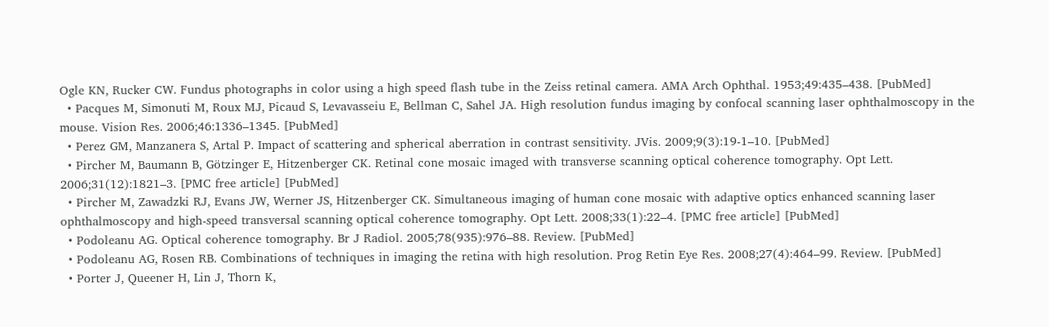Ogle KN, Rucker CW. Fundus photographs in color using a high speed flash tube in the Zeiss retinal camera. AMA Arch Ophthal. 1953;49:435–438. [PubMed]
  • Pacques M, Simonuti M, Roux MJ, Picaud S, Levavasseiu E, Bellman C, Sahel JA. High resolution fundus imaging by confocal scanning laser ophthalmoscopy in the mouse. Vision Res. 2006;46:1336–1345. [PubMed]
  • Perez GM, Manzanera S, Artal P. Impact of scattering and spherical aberration in contrast sensitivity. JVis. 2009;9(3):19-1–10. [PubMed]
  • Pircher M, Baumann B, Götzinger E, Hitzenberger CK. Retinal cone mosaic imaged with transverse scanning optical coherence tomography. Opt Lett. 2006;31(12):1821–3. [PMC free article] [PubMed]
  • Pircher M, Zawadzki RJ, Evans JW, Werner JS, Hitzenberger CK. Simultaneous imaging of human cone mosaic with adaptive optics enhanced scanning laser ophthalmoscopy and high-speed transversal scanning optical coherence tomography. Opt Lett. 2008;33(1):22–4. [PMC free article] [PubMed]
  • Podoleanu AG. Optical coherence tomography. Br J Radiol. 2005;78(935):976–88. Review. [PubMed]
  • Podoleanu AG, Rosen RB. Combinations of techniques in imaging the retina with high resolution. Prog Retin Eye Res. 2008;27(4):464–99. Review. [PubMed]
  • Porter J, Queener H, Lin J, Thorn K,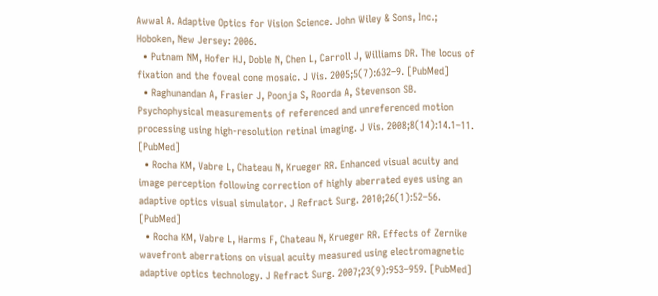Awwal A. Adaptive Optics for Vision Science. John Wiley & Sons, Inc.; Hoboken, New Jersey: 2006.
  • Putnam NM, Hofer HJ, Doble N, Chen L, Carroll J, Williams DR. The locus of fixation and the foveal cone mosaic. J Vis. 2005;5(7):632–9. [PubMed]
  • Raghunandan A, Frasier J, Poonja S, Roorda A, Stevenson SB. Psychophysical measurements of referenced and unreferenced motion processing using high-resolution retinal imaging. J Vis. 2008;8(14):14.1–11. [PubMed]
  • Rocha KM, Vabre L, Chateau N, Krueger RR. Enhanced visual acuity and image perception following correction of highly aberrated eyes using an adaptive optics visual simulator. J Refract Surg. 2010;26(1):52–56. [PubMed]
  • Rocha KM, Vabre L, Harms F, Chateau N, Krueger RR. Effects of Zernike wavefront aberrations on visual acuity measured using electromagnetic adaptive optics technology. J Refract Surg. 2007;23(9):953–959. [PubMed]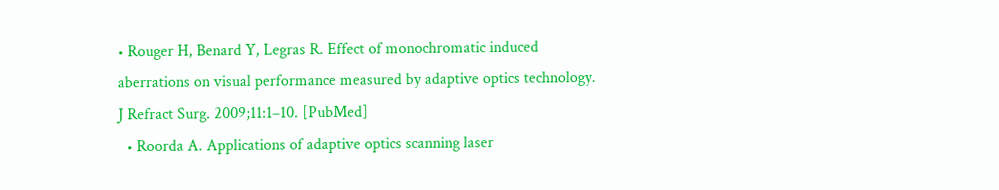• Rouger H, Benard Y, Legras R. Effect of monochromatic induced aberrations on visual performance measured by adaptive optics technology. J Refract Surg. 2009;11:1–10. [PubMed]
  • Roorda A. Applications of adaptive optics scanning laser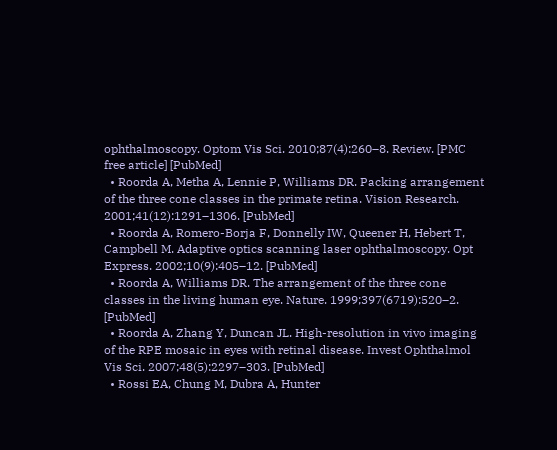ophthalmoscopy. Optom Vis Sci. 2010;87(4):260–8. Review. [PMC free article] [PubMed]
  • Roorda A, Metha A, Lennie P, Williams DR. Packing arrangement of the three cone classes in the primate retina. Vision Research. 2001;41(12):1291–1306. [PubMed]
  • Roorda A, Romero-Borja F, Donnelly IW, Queener H, Hebert T, Campbell M. Adaptive optics scanning laser ophthalmoscopy. Opt Express. 2002;10(9):405–12. [PubMed]
  • Roorda A, Williams DR. The arrangement of the three cone classes in the living human eye. Nature. 1999;397(6719):520–2. [PubMed]
  • Roorda A, Zhang Y, Duncan JL. High-resolution in vivo imaging of the RPE mosaic in eyes with retinal disease. Invest Ophthalmol Vis Sci. 2007;48(5):2297–303. [PubMed]
  • Rossi EA, Chung M, Dubra A, Hunter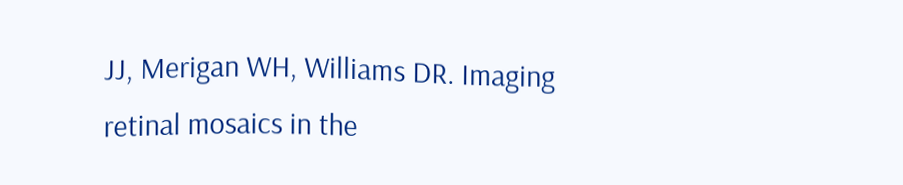JJ, Merigan WH, Williams DR. Imaging retinal mosaics in the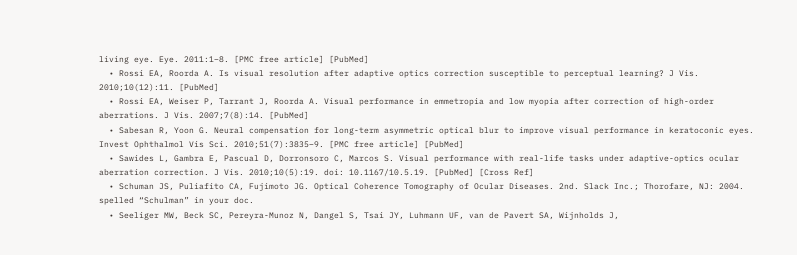living eye. Eye. 2011:1–8. [PMC free article] [PubMed]
  • Rossi EA, Roorda A. Is visual resolution after adaptive optics correction susceptible to perceptual learning? J Vis. 2010;10(12):11. [PubMed]
  • Rossi EA, Weiser P, Tarrant J, Roorda A. Visual performance in emmetropia and low myopia after correction of high-order aberrations. J Vis. 2007;7(8):14. [PubMed]
  • Sabesan R, Yoon G. Neural compensation for long-term asymmetric optical blur to improve visual performance in keratoconic eyes. Invest Ophthalmol Vis Sci. 2010;51(7):3835–9. [PMC free article] [PubMed]
  • Sawides L, Gambra E, Pascual D, Dorronsoro C, Marcos S. Visual performance with real-life tasks under adaptive-optics ocular aberration correction. J Vis. 2010;10(5):19. doi: 10.1167/10.5.19. [PubMed] [Cross Ref]
  • Schuman JS, Puliafito CA, Fujimoto JG. Optical Coherence Tomography of Ocular Diseases. 2nd. Slack Inc.; Thorofare, NJ: 2004. spelled “Schulman” in your doc.
  • Seeliger MW, Beck SC, Pereyra-Munoz N, Dangel S, Tsai JY, Luhmann UF, van de Pavert SA, Wijnholds J,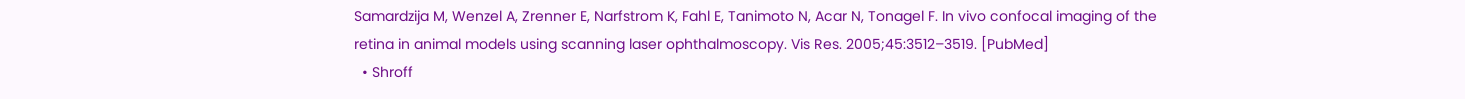Samardzija M, Wenzel A, Zrenner E, Narfstrom K, Fahl E, Tanimoto N, Acar N, Tonagel F. In vivo confocal imaging of the retina in animal models using scanning laser ophthalmoscopy. Vis Res. 2005;45:3512–3519. [PubMed]
  • Shroff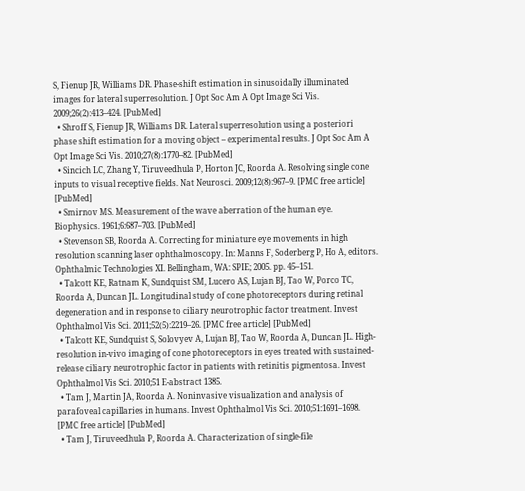S, Fienup JR, Williams DR. Phase-shift estimation in sinusoidally illuminated images for lateral superresolution. J Opt Soc Am A Opt Image Sci Vis. 2009;26(2):413–424. [PubMed]
  • Shroff S, Fienup JR, Williams DR. Lateral superresolution using a posteriori phase shift estimation for a moving object – experimental results. J Opt Soc Am A Opt Image Sci Vis. 2010;27(8):1770–82. [PubMed]
  • Sincich LC, Zhang Y, Tiruveedhula P, Horton JC, Roorda A. Resolving single cone inputs to visual receptive fields. Nat Neurosci. 2009;12(8):967–9. [PMC free article] [PubMed]
  • Smirnov MS. Measurement of the wave aberration of the human eye. Biophysics. 1961;6:687–703. [PubMed]
  • Stevenson SB, Roorda A. Correcting for miniature eye movements in high resolution scanning laser ophthalmoscopy. In: Manns F, Soderberg P, Ho A, editors. Ophthalmic Technologies XI. Bellingham, WA: SPIE; 2005. pp. 45–151.
  • Talcott KE, Ratnam K, Sundquist SM, Lucero AS, Lujan BJ, Tao W, Porco TC, Roorda A, Duncan JL. Longitudinal study of cone photoreceptors during retinal degeneration and in response to ciliary neurotrophic factor treatment. Invest Ophthalmol Vis Sci. 2011;52(5):2219–26. [PMC free article] [PubMed]
  • Talcott KE, Sundquist S, Solovyev A, Lujan BJ, Tao W, Roorda A, Duncan JL. High-resolution in-vivo imaging of cone photoreceptors in eyes treated with sustained-release ciliary neurotrophic factor in patients with retinitis pigmentosa. Invest Ophthalmol Vis Sci. 2010;51 E-abstract 1385.
  • Tam J, Martin JA, Roorda A. Noninvasive visualization and analysis of parafoveal capillaries in humans. Invest Ophthalmol Vis Sci. 2010;51:1691–1698. [PMC free article] [PubMed]
  • Tam J, Tiruveedhula P, Roorda A. Characterization of single-file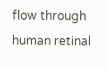flow through human retinal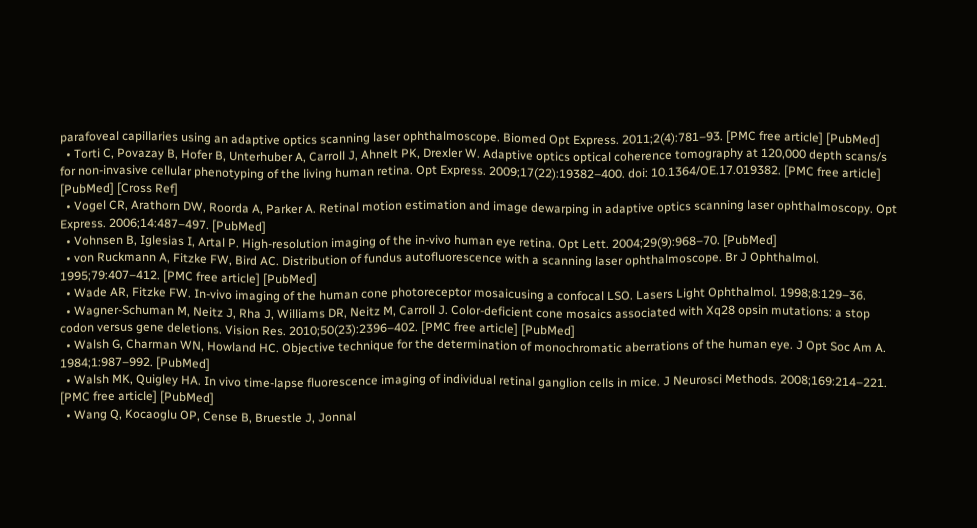parafoveal capillaries using an adaptive optics scanning laser ophthalmoscope. Biomed Opt Express. 2011;2(4):781–93. [PMC free article] [PubMed]
  • Torti C, Povazay B, Hofer B, Unterhuber A, Carroll J, Ahnelt PK, Drexler W. Adaptive optics optical coherence tomography at 120,000 depth scans/s for non-invasive cellular phenotyping of the living human retina. Opt Express. 2009;17(22):19382–400. doi: 10.1364/OE.17.019382. [PMC free article] [PubMed] [Cross Ref]
  • Vogel CR, Arathorn DW, Roorda A, Parker A. Retinal motion estimation and image dewarping in adaptive optics scanning laser ophthalmoscopy. Opt Express. 2006;14:487–497. [PubMed]
  • Vohnsen B, Iglesias I, Artal P. High-resolution imaging of the in-vivo human eye retina. Opt Lett. 2004;29(9):968–70. [PubMed]
  • von Ruckmann A, Fitzke FW, Bird AC. Distribution of fundus autofluorescence with a scanning laser ophthalmoscope. Br J Ophthalmol. 1995;79:407–412. [PMC free article] [PubMed]
  • Wade AR, Fitzke FW. In-vivo imaging of the human cone photoreceptor mosaicusing a confocal LSO. Lasers Light Ophthalmol. 1998;8:129–36.
  • Wagner-Schuman M, Neitz J, Rha J, Williams DR, Neitz M, Carroll J. Color-deficient cone mosaics associated with Xq28 opsin mutations: a stop codon versus gene deletions. Vision Res. 2010;50(23):2396–402. [PMC free article] [PubMed]
  • Walsh G, Charman WN, Howland HC. Objective technique for the determination of monochromatic aberrations of the human eye. J Opt Soc Am A. 1984;1:987–992. [PubMed]
  • Walsh MK, Quigley HA. In vivo time-lapse fluorescence imaging of individual retinal ganglion cells in mice. J Neurosci Methods. 2008;169:214–221. [PMC free article] [PubMed]
  • Wang Q, Kocaoglu OP, Cense B, Bruestle J, Jonnal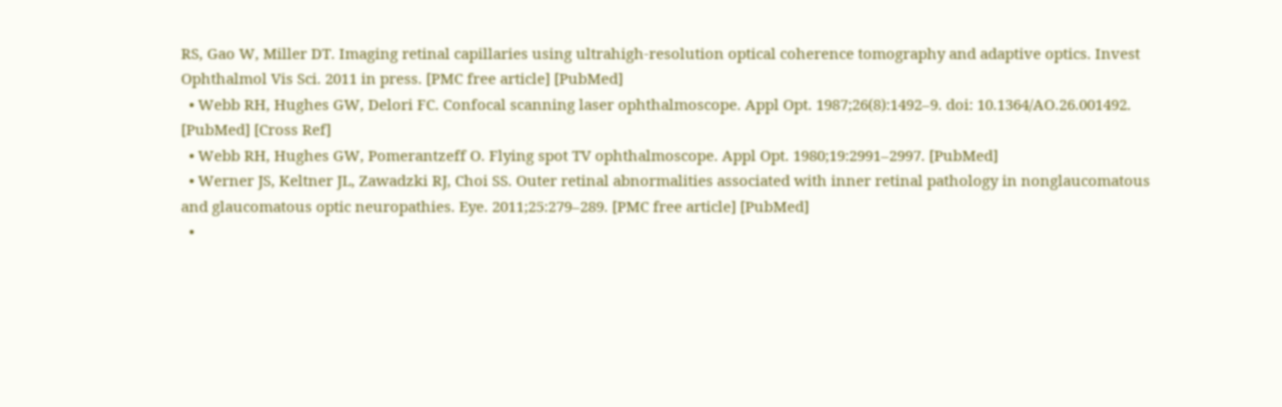RS, Gao W, Miller DT. Imaging retinal capillaries using ultrahigh-resolution optical coherence tomography and adaptive optics. Invest Ophthalmol Vis Sci. 2011 in press. [PMC free article] [PubMed]
  • Webb RH, Hughes GW, Delori FC. Confocal scanning laser ophthalmoscope. Appl Opt. 1987;26(8):1492–9. doi: 10.1364/AO.26.001492. [PubMed] [Cross Ref]
  • Webb RH, Hughes GW, Pomerantzeff O. Flying spot TV ophthalmoscope. Appl Opt. 1980;19:2991–2997. [PubMed]
  • Werner JS, Keltner JL, Zawadzki RJ, Choi SS. Outer retinal abnormalities associated with inner retinal pathology in nonglaucomatous and glaucomatous optic neuropathies. Eye. 2011;25:279–289. [PMC free article] [PubMed]
  •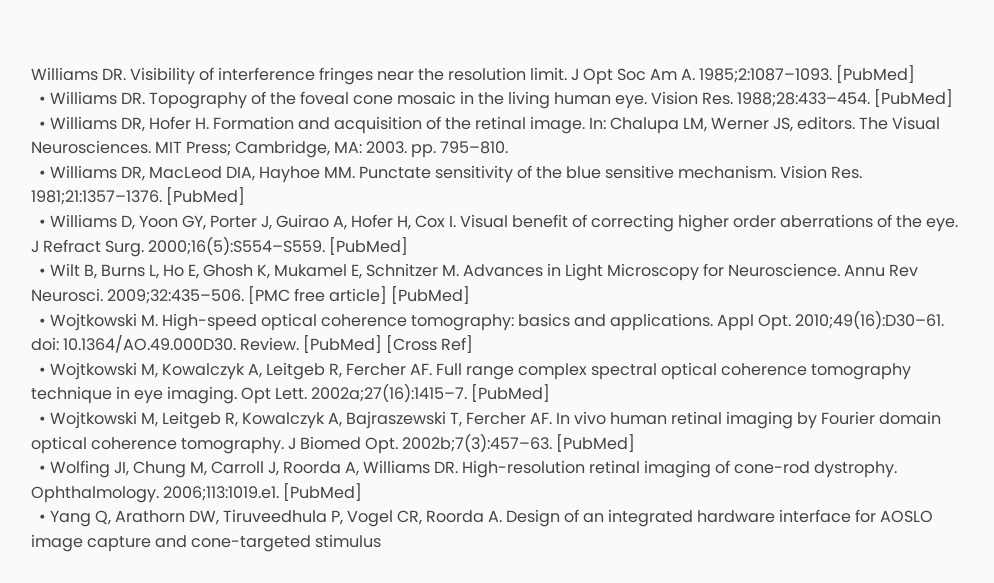Williams DR. Visibility of interference fringes near the resolution limit. J Opt Soc Am A. 1985;2:1087–1093. [PubMed]
  • Williams DR. Topography of the foveal cone mosaic in the living human eye. Vision Res. 1988;28:433–454. [PubMed]
  • Williams DR, Hofer H. Formation and acquisition of the retinal image. In: Chalupa LM, Werner JS, editors. The Visual Neurosciences. MIT Press; Cambridge, MA: 2003. pp. 795–810.
  • Williams DR, MacLeod DIA, Hayhoe MM. Punctate sensitivity of the blue sensitive mechanism. Vision Res. 1981;21:1357–1376. [PubMed]
  • Williams D, Yoon GY, Porter J, Guirao A, Hofer H, Cox I. Visual benefit of correcting higher order aberrations of the eye. J Refract Surg. 2000;16(5):S554–S559. [PubMed]
  • Wilt B, Burns L, Ho E, Ghosh K, Mukamel E, Schnitzer M. Advances in Light Microscopy for Neuroscience. Annu Rev Neurosci. 2009;32:435–506. [PMC free article] [PubMed]
  • Wojtkowski M. High-speed optical coherence tomography: basics and applications. Appl Opt. 2010;49(16):D30–61. doi: 10.1364/AO.49.000D30. Review. [PubMed] [Cross Ref]
  • Wojtkowski M, Kowalczyk A, Leitgeb R, Fercher AF. Full range complex spectral optical coherence tomography technique in eye imaging. Opt Lett. 2002a;27(16):1415–7. [PubMed]
  • Wojtkowski M, Leitgeb R, Kowalczyk A, Bajraszewski T, Fercher AF. In vivo human retinal imaging by Fourier domain optical coherence tomography. J Biomed Opt. 2002b;7(3):457–63. [PubMed]
  • Wolfing JI, Chung M, Carroll J, Roorda A, Williams DR. High-resolution retinal imaging of cone-rod dystrophy. Ophthalmology. 2006;113:1019.e1. [PubMed]
  • Yang Q, Arathorn DW, Tiruveedhula P, Vogel CR, Roorda A. Design of an integrated hardware interface for AOSLO image capture and cone-targeted stimulus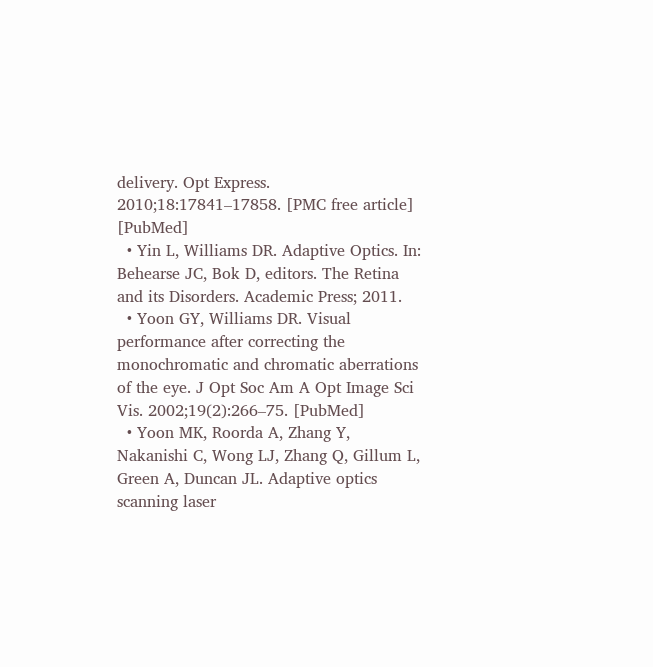delivery. Opt Express. 2010;18:17841–17858. [PMC free article] [PubMed]
  • Yin L, Williams DR. Adaptive Optics. In: Behearse JC, Bok D, editors. The Retina and its Disorders. Academic Press; 2011.
  • Yoon GY, Williams DR. Visual performance after correcting the monochromatic and chromatic aberrations of the eye. J Opt Soc Am A Opt Image Sci Vis. 2002;19(2):266–75. [PubMed]
  • Yoon MK, Roorda A, Zhang Y, Nakanishi C, Wong LJ, Zhang Q, Gillum L, Green A, Duncan JL. Adaptive optics scanning laser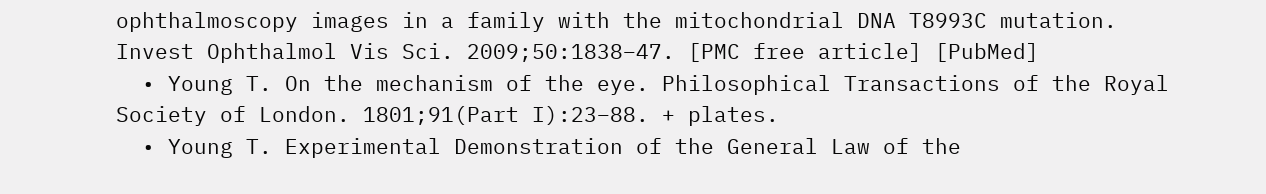ophthalmoscopy images in a family with the mitochondrial DNA T8993C mutation. Invest Ophthalmol Vis Sci. 2009;50:1838–47. [PMC free article] [PubMed]
  • Young T. On the mechanism of the eye. Philosophical Transactions of the Royal Society of London. 1801;91(Part I):23–88. + plates.
  • Young T. Experimental Demonstration of the General Law of the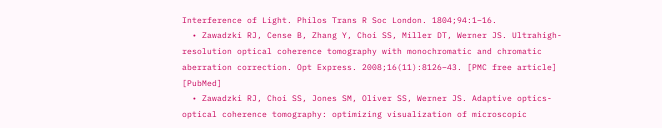Interference of Light. Philos Trans R Soc London. 1804;94:1–16.
  • Zawadzki RJ, Cense B, Zhang Y, Choi SS, Miller DT, Werner JS. Ultrahigh-resolution optical coherence tomography with monochromatic and chromatic aberration correction. Opt Express. 2008;16(11):8126–43. [PMC free article] [PubMed]
  • Zawadzki RJ, Choi SS, Jones SM, Oliver SS, Werner JS. Adaptive optics-optical coherence tomography: optimizing visualization of microscopic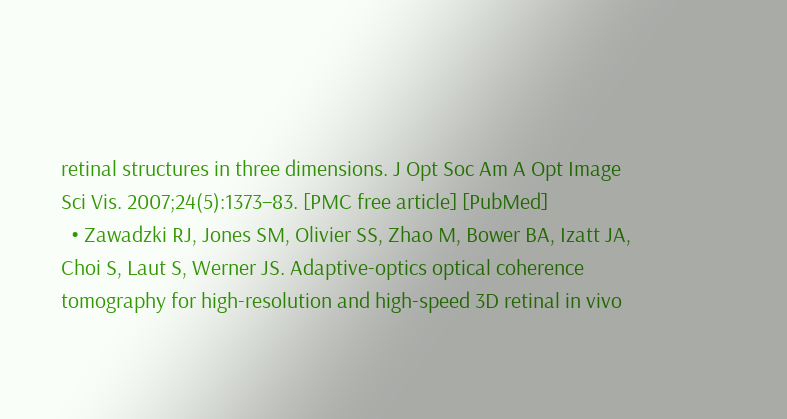retinal structures in three dimensions. J Opt Soc Am A Opt Image Sci Vis. 2007;24(5):1373–83. [PMC free article] [PubMed]
  • Zawadzki RJ, Jones SM, Olivier SS, Zhao M, Bower BA, Izatt JA, Choi S, Laut S, Werner JS. Adaptive-optics optical coherence tomography for high-resolution and high-speed 3D retinal in vivo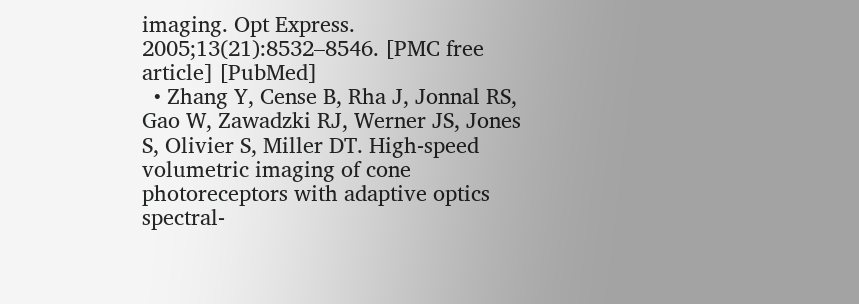imaging. Opt Express. 2005;13(21):8532–8546. [PMC free article] [PubMed]
  • Zhang Y, Cense B, Rha J, Jonnal RS, Gao W, Zawadzki RJ, Werner JS, Jones S, Olivier S, Miller DT. High-speed volumetric imaging of cone photoreceptors with adaptive optics spectral-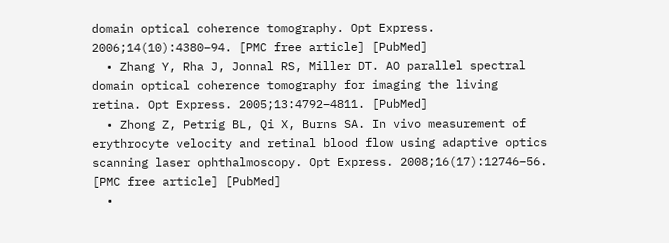domain optical coherence tomography. Opt Express. 2006;14(10):4380–94. [PMC free article] [PubMed]
  • Zhang Y, Rha J, Jonnal RS, Miller DT. AO parallel spectral domain optical coherence tomography for imaging the living retina. Opt Express. 2005;13:4792–4811. [PubMed]
  • Zhong Z, Petrig BL, Qi X, Burns SA. In vivo measurement of erythrocyte velocity and retinal blood flow using adaptive optics scanning laser ophthalmoscopy. Opt Express. 2008;16(17):12746–56. [PMC free article] [PubMed]
  •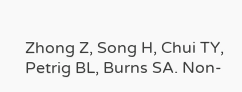Zhong Z, Song H, Chui TY, Petrig BL, Burns SA. Non-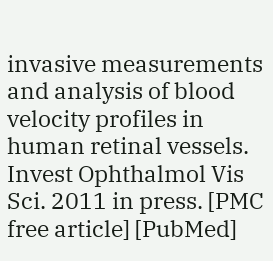invasive measurements and analysis of blood velocity profiles in human retinal vessels. Invest Ophthalmol Vis Sci. 2011 in press. [PMC free article] [PubMed]